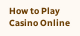How to Play Casino Online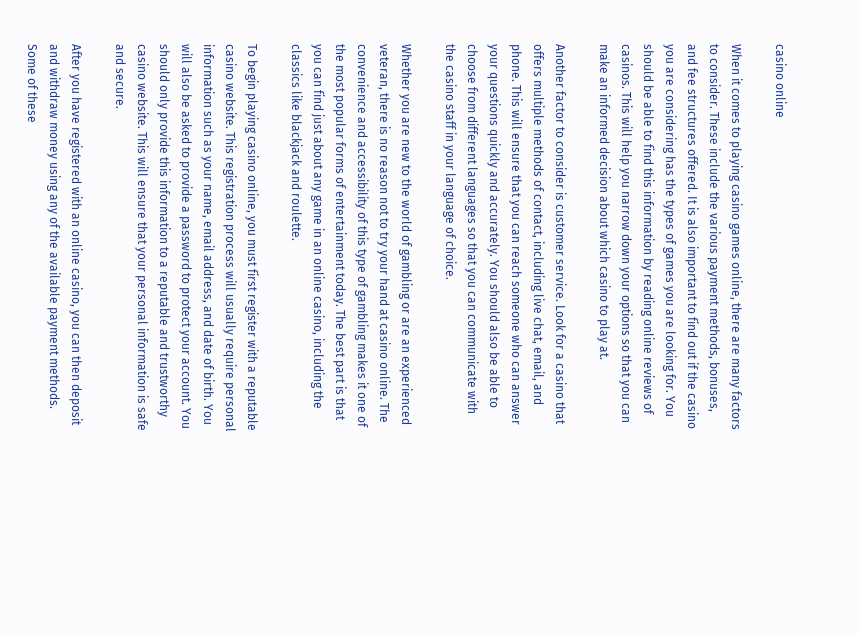casino online

When it comes to playing casino games online, there are many factors to consider. These include the various payment methods, bonuses, and fee structures offered. It is also important to find out if the casino you are considering has the types of games you are looking for. You should be able to find this information by reading online reviews of casinos. This will help you narrow down your options so that you can make an informed decision about which casino to play at.

Another factor to consider is customer service. Look for a casino that offers multiple methods of contact, including live chat, email, and phone. This will ensure that you can reach someone who can answer your questions quickly and accurately. You should also be able to choose from different languages so that you can communicate with the casino staff in your language of choice.

Whether you are new to the world of gambling or are an experienced veteran, there is no reason not to try your hand at casino online. The convenience and accessibility of this type of gambling makes it one of the most popular forms of entertainment today. The best part is that you can find just about any game in an online casino, including the classics like blackjack and roulette.

To begin playing casino online, you must first register with a reputable casino website. This registration process will usually require personal information such as your name, email address, and date of birth. You will also be asked to provide a password to protect your account. You should only provide this information to a reputable and trustworthy casino website. This will ensure that your personal information is safe and secure.

After you have registered with an online casino, you can then deposit and withdraw money using any of the available payment methods. Some of these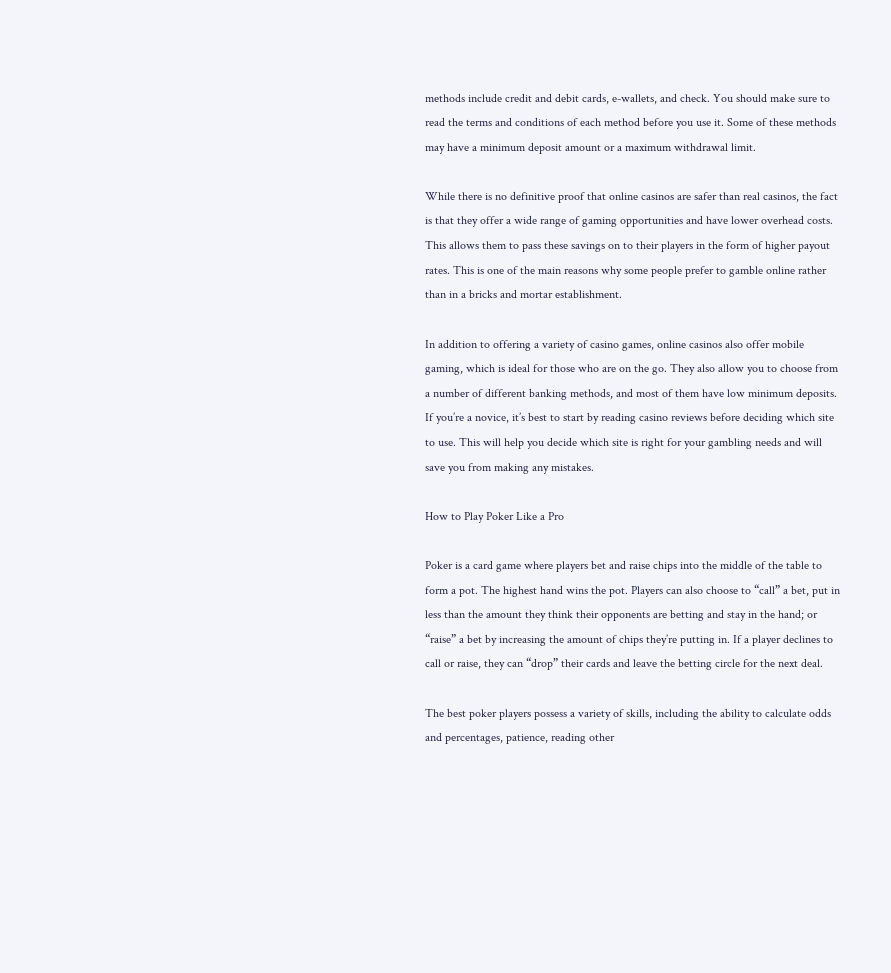methods include credit and debit cards, e-wallets, and check. You should make sure to read the terms and conditions of each method before you use it. Some of these methods may have a minimum deposit amount or a maximum withdrawal limit.

While there is no definitive proof that online casinos are safer than real casinos, the fact is that they offer a wide range of gaming opportunities and have lower overhead costs. This allows them to pass these savings on to their players in the form of higher payout rates. This is one of the main reasons why some people prefer to gamble online rather than in a bricks and mortar establishment.

In addition to offering a variety of casino games, online casinos also offer mobile gaming, which is ideal for those who are on the go. They also allow you to choose from a number of different banking methods, and most of them have low minimum deposits. If you’re a novice, it’s best to start by reading casino reviews before deciding which site to use. This will help you decide which site is right for your gambling needs and will save you from making any mistakes.

How to Play Poker Like a Pro

Poker is a card game where players bet and raise chips into the middle of the table to form a pot. The highest hand wins the pot. Players can also choose to “call” a bet, put in less than the amount they think their opponents are betting and stay in the hand; or “raise” a bet by increasing the amount of chips they’re putting in. If a player declines to call or raise, they can “drop” their cards and leave the betting circle for the next deal.

The best poker players possess a variety of skills, including the ability to calculate odds and percentages, patience, reading other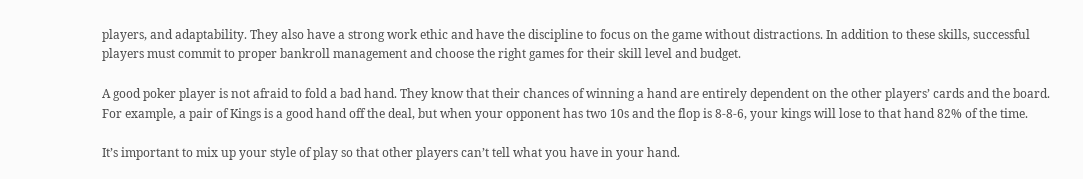players, and adaptability. They also have a strong work ethic and have the discipline to focus on the game without distractions. In addition to these skills, successful players must commit to proper bankroll management and choose the right games for their skill level and budget.

A good poker player is not afraid to fold a bad hand. They know that their chances of winning a hand are entirely dependent on the other players’ cards and the board. For example, a pair of Kings is a good hand off the deal, but when your opponent has two 10s and the flop is 8-8-6, your kings will lose to that hand 82% of the time.

It’s important to mix up your style of play so that other players can’t tell what you have in your hand.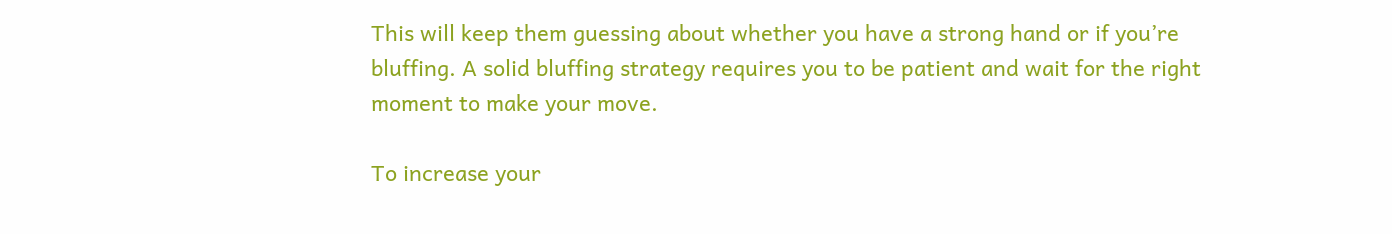This will keep them guessing about whether you have a strong hand or if you’re bluffing. A solid bluffing strategy requires you to be patient and wait for the right moment to make your move.

To increase your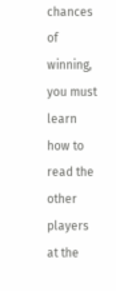chances of winning, you must learn how to read the other players at the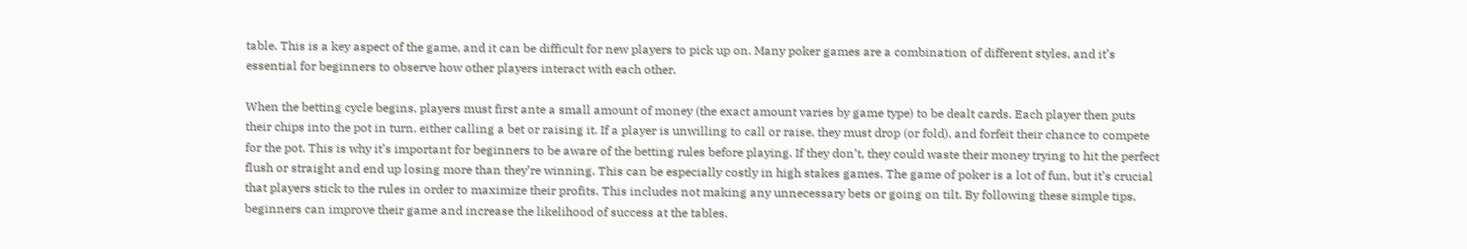table. This is a key aspect of the game, and it can be difficult for new players to pick up on. Many poker games are a combination of different styles, and it’s essential for beginners to observe how other players interact with each other.

When the betting cycle begins, players must first ante a small amount of money (the exact amount varies by game type) to be dealt cards. Each player then puts their chips into the pot in turn, either calling a bet or raising it. If a player is unwilling to call or raise, they must drop (or fold), and forfeit their chance to compete for the pot. This is why it’s important for beginners to be aware of the betting rules before playing. If they don’t, they could waste their money trying to hit the perfect flush or straight and end up losing more than they’re winning. This can be especially costly in high stakes games. The game of poker is a lot of fun, but it’s crucial that players stick to the rules in order to maximize their profits. This includes not making any unnecessary bets or going on tilt. By following these simple tips, beginners can improve their game and increase the likelihood of success at the tables.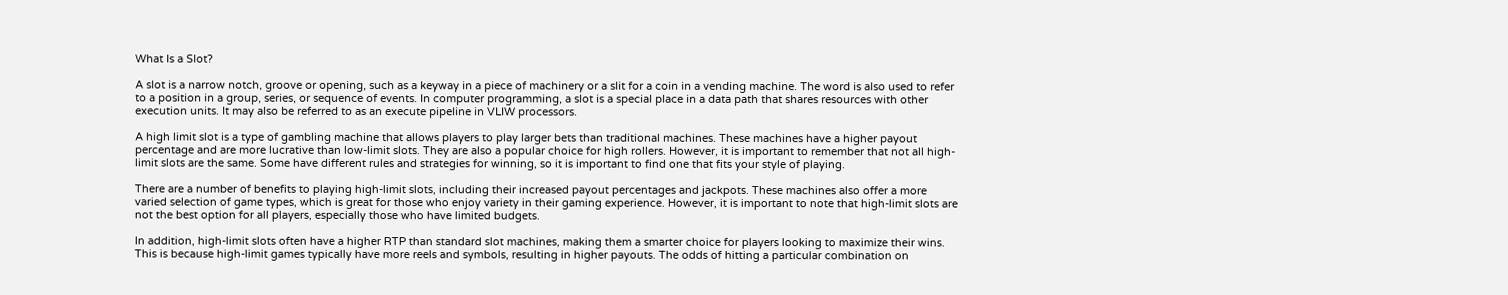What Is a Slot?

A slot is a narrow notch, groove or opening, such as a keyway in a piece of machinery or a slit for a coin in a vending machine. The word is also used to refer to a position in a group, series, or sequence of events. In computer programming, a slot is a special place in a data path that shares resources with other execution units. It may also be referred to as an execute pipeline in VLIW processors.

A high limit slot is a type of gambling machine that allows players to play larger bets than traditional machines. These machines have a higher payout percentage and are more lucrative than low-limit slots. They are also a popular choice for high rollers. However, it is important to remember that not all high-limit slots are the same. Some have different rules and strategies for winning, so it is important to find one that fits your style of playing.

There are a number of benefits to playing high-limit slots, including their increased payout percentages and jackpots. These machines also offer a more varied selection of game types, which is great for those who enjoy variety in their gaming experience. However, it is important to note that high-limit slots are not the best option for all players, especially those who have limited budgets.

In addition, high-limit slots often have a higher RTP than standard slot machines, making them a smarter choice for players looking to maximize their wins. This is because high-limit games typically have more reels and symbols, resulting in higher payouts. The odds of hitting a particular combination on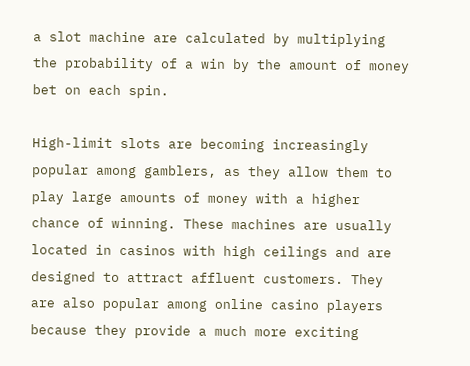a slot machine are calculated by multiplying the probability of a win by the amount of money bet on each spin.

High-limit slots are becoming increasingly popular among gamblers, as they allow them to play large amounts of money with a higher chance of winning. These machines are usually located in casinos with high ceilings and are designed to attract affluent customers. They are also popular among online casino players because they provide a much more exciting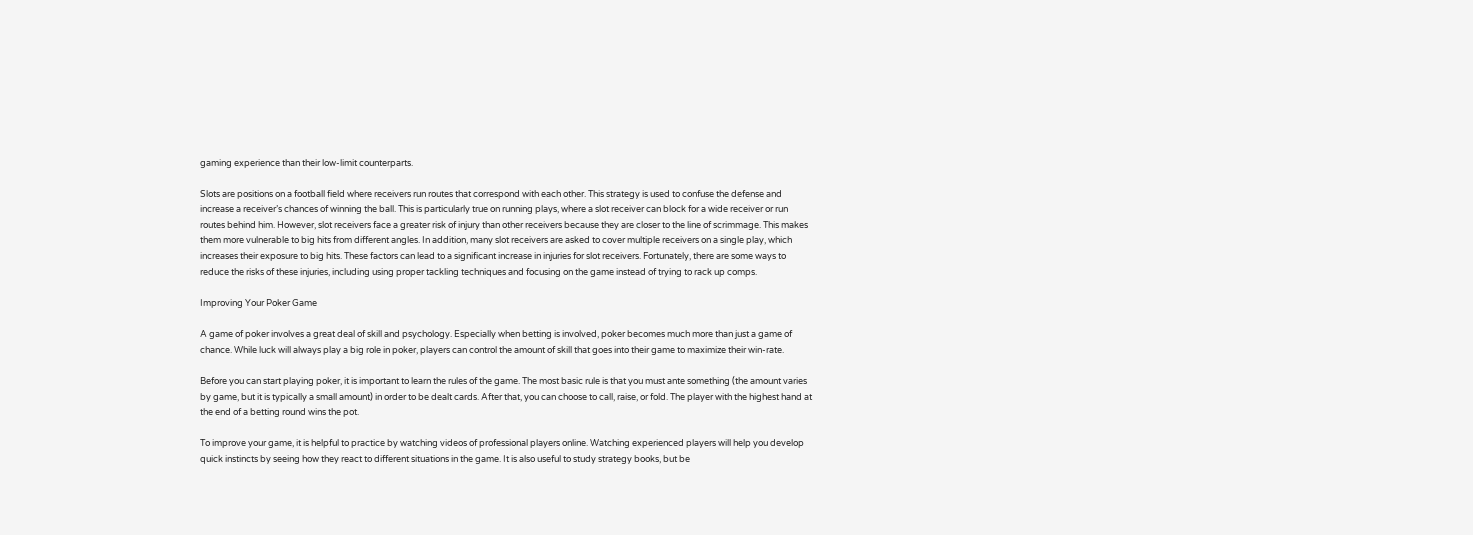gaming experience than their low-limit counterparts.

Slots are positions on a football field where receivers run routes that correspond with each other. This strategy is used to confuse the defense and increase a receiver’s chances of winning the ball. This is particularly true on running plays, where a slot receiver can block for a wide receiver or run routes behind him. However, slot receivers face a greater risk of injury than other receivers because they are closer to the line of scrimmage. This makes them more vulnerable to big hits from different angles. In addition, many slot receivers are asked to cover multiple receivers on a single play, which increases their exposure to big hits. These factors can lead to a significant increase in injuries for slot receivers. Fortunately, there are some ways to reduce the risks of these injuries, including using proper tackling techniques and focusing on the game instead of trying to rack up comps.

Improving Your Poker Game

A game of poker involves a great deal of skill and psychology. Especially when betting is involved, poker becomes much more than just a game of chance. While luck will always play a big role in poker, players can control the amount of skill that goes into their game to maximize their win-rate.

Before you can start playing poker, it is important to learn the rules of the game. The most basic rule is that you must ante something (the amount varies by game, but it is typically a small amount) in order to be dealt cards. After that, you can choose to call, raise, or fold. The player with the highest hand at the end of a betting round wins the pot.

To improve your game, it is helpful to practice by watching videos of professional players online. Watching experienced players will help you develop quick instincts by seeing how they react to different situations in the game. It is also useful to study strategy books, but be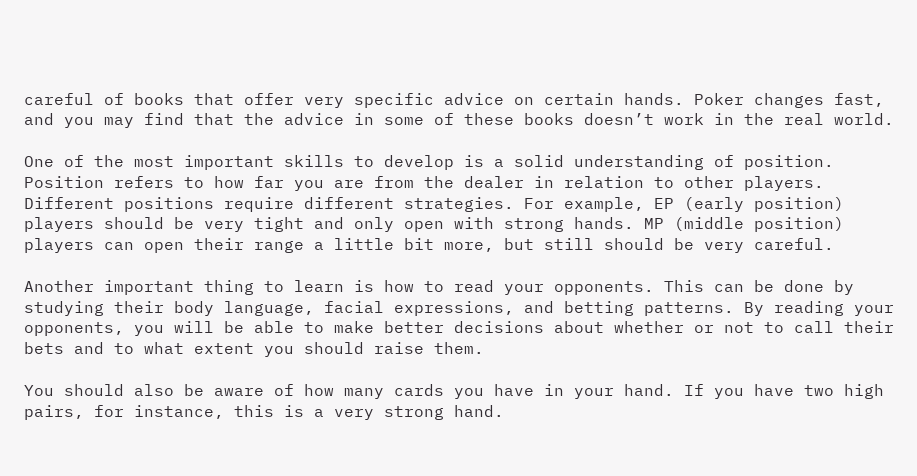careful of books that offer very specific advice on certain hands. Poker changes fast, and you may find that the advice in some of these books doesn’t work in the real world.

One of the most important skills to develop is a solid understanding of position. Position refers to how far you are from the dealer in relation to other players. Different positions require different strategies. For example, EP (early position) players should be very tight and only open with strong hands. MP (middle position) players can open their range a little bit more, but still should be very careful.

Another important thing to learn is how to read your opponents. This can be done by studying their body language, facial expressions, and betting patterns. By reading your opponents, you will be able to make better decisions about whether or not to call their bets and to what extent you should raise them.

You should also be aware of how many cards you have in your hand. If you have two high pairs, for instance, this is a very strong hand.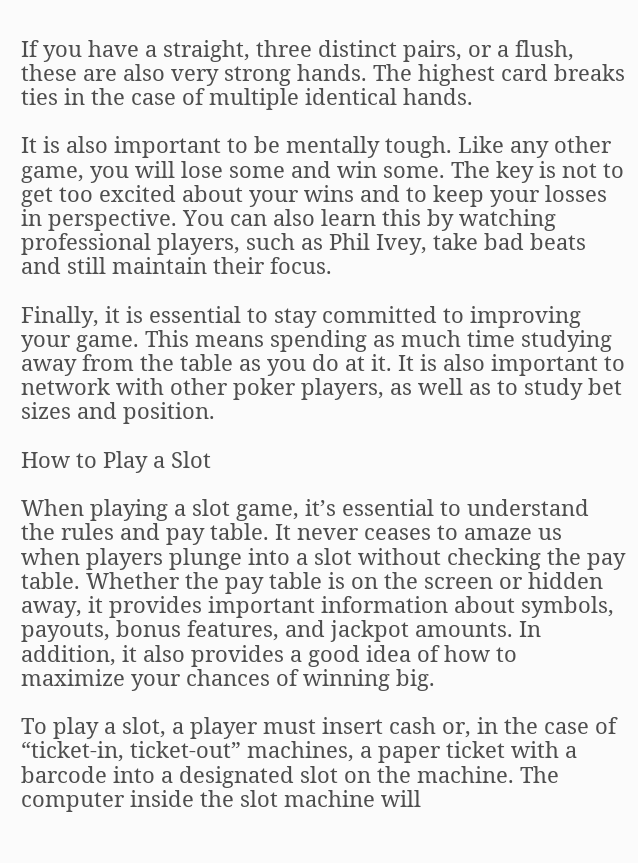If you have a straight, three distinct pairs, or a flush, these are also very strong hands. The highest card breaks ties in the case of multiple identical hands.

It is also important to be mentally tough. Like any other game, you will lose some and win some. The key is not to get too excited about your wins and to keep your losses in perspective. You can also learn this by watching professional players, such as Phil Ivey, take bad beats and still maintain their focus.

Finally, it is essential to stay committed to improving your game. This means spending as much time studying away from the table as you do at it. It is also important to network with other poker players, as well as to study bet sizes and position.

How to Play a Slot

When playing a slot game, it’s essential to understand the rules and pay table. It never ceases to amaze us when players plunge into a slot without checking the pay table. Whether the pay table is on the screen or hidden away, it provides important information about symbols, payouts, bonus features, and jackpot amounts. In addition, it also provides a good idea of how to maximize your chances of winning big.

To play a slot, a player must insert cash or, in the case of “ticket-in, ticket-out” machines, a paper ticket with a barcode into a designated slot on the machine. The computer inside the slot machine will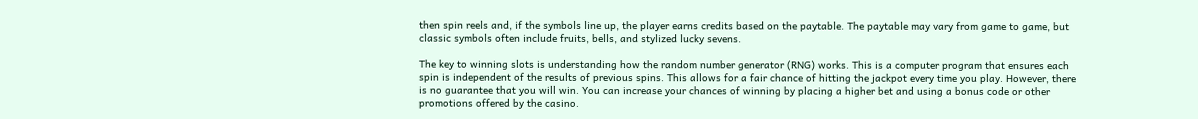then spin reels and, if the symbols line up, the player earns credits based on the paytable. The paytable may vary from game to game, but classic symbols often include fruits, bells, and stylized lucky sevens.

The key to winning slots is understanding how the random number generator (RNG) works. This is a computer program that ensures each spin is independent of the results of previous spins. This allows for a fair chance of hitting the jackpot every time you play. However, there is no guarantee that you will win. You can increase your chances of winning by placing a higher bet and using a bonus code or other promotions offered by the casino.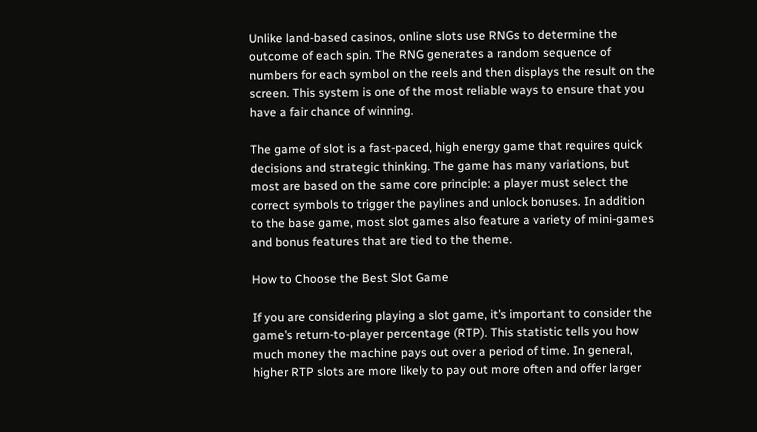Unlike land-based casinos, online slots use RNGs to determine the outcome of each spin. The RNG generates a random sequence of numbers for each symbol on the reels and then displays the result on the screen. This system is one of the most reliable ways to ensure that you have a fair chance of winning.

The game of slot is a fast-paced, high energy game that requires quick decisions and strategic thinking. The game has many variations, but most are based on the same core principle: a player must select the correct symbols to trigger the paylines and unlock bonuses. In addition to the base game, most slot games also feature a variety of mini-games and bonus features that are tied to the theme.

How to Choose the Best Slot Game

If you are considering playing a slot game, it’s important to consider the game’s return-to-player percentage (RTP). This statistic tells you how much money the machine pays out over a period of time. In general, higher RTP slots are more likely to pay out more often and offer larger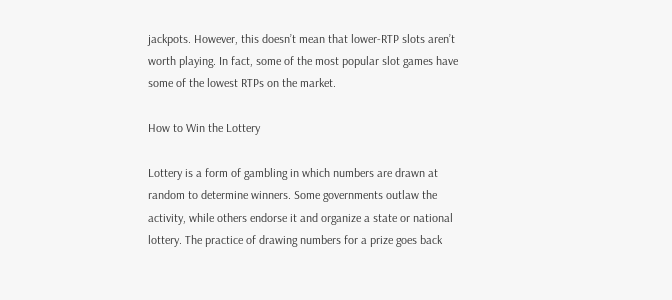jackpots. However, this doesn’t mean that lower-RTP slots aren’t worth playing. In fact, some of the most popular slot games have some of the lowest RTPs on the market.

How to Win the Lottery

Lottery is a form of gambling in which numbers are drawn at random to determine winners. Some governments outlaw the activity, while others endorse it and organize a state or national lottery. The practice of drawing numbers for a prize goes back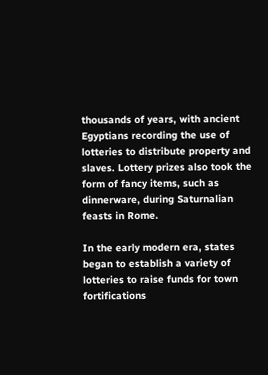thousands of years, with ancient Egyptians recording the use of lotteries to distribute property and slaves. Lottery prizes also took the form of fancy items, such as dinnerware, during Saturnalian feasts in Rome.

In the early modern era, states began to establish a variety of lotteries to raise funds for town fortifications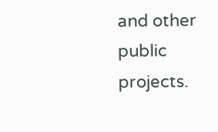and other public projects.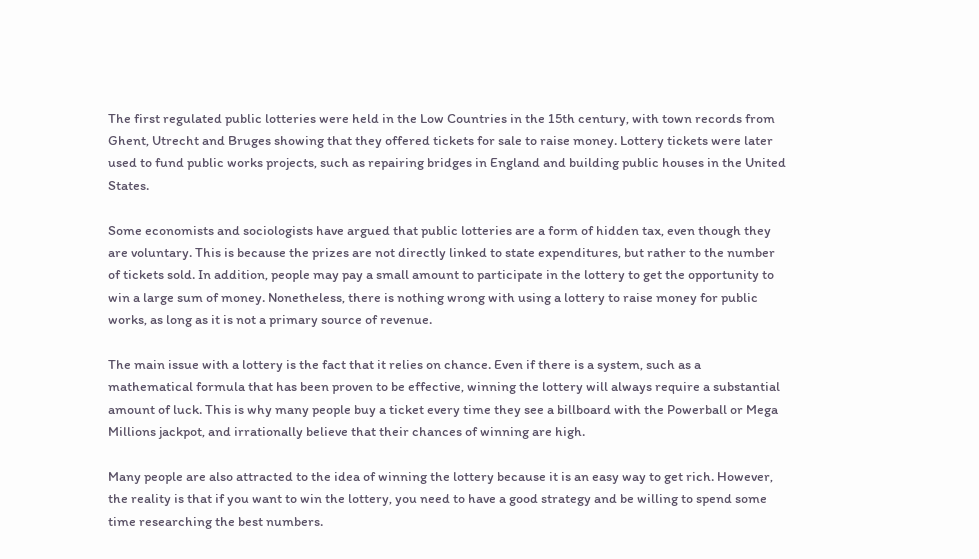The first regulated public lotteries were held in the Low Countries in the 15th century, with town records from Ghent, Utrecht and Bruges showing that they offered tickets for sale to raise money. Lottery tickets were later used to fund public works projects, such as repairing bridges in England and building public houses in the United States.

Some economists and sociologists have argued that public lotteries are a form of hidden tax, even though they are voluntary. This is because the prizes are not directly linked to state expenditures, but rather to the number of tickets sold. In addition, people may pay a small amount to participate in the lottery to get the opportunity to win a large sum of money. Nonetheless, there is nothing wrong with using a lottery to raise money for public works, as long as it is not a primary source of revenue.

The main issue with a lottery is the fact that it relies on chance. Even if there is a system, such as a mathematical formula that has been proven to be effective, winning the lottery will always require a substantial amount of luck. This is why many people buy a ticket every time they see a billboard with the Powerball or Mega Millions jackpot, and irrationally believe that their chances of winning are high.

Many people are also attracted to the idea of winning the lottery because it is an easy way to get rich. However, the reality is that if you want to win the lottery, you need to have a good strategy and be willing to spend some time researching the best numbers.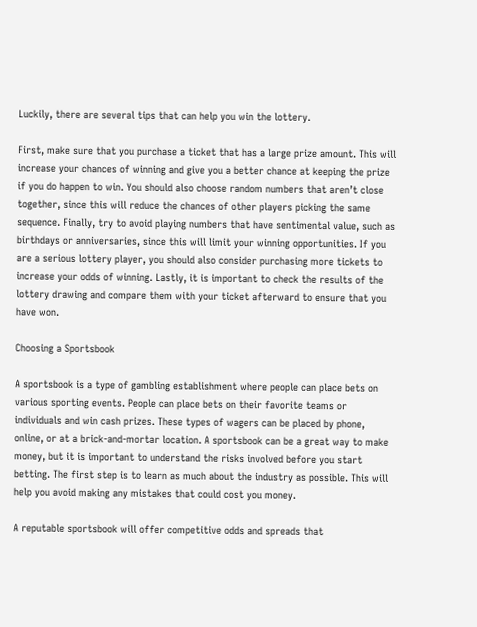Luckily, there are several tips that can help you win the lottery.

First, make sure that you purchase a ticket that has a large prize amount. This will increase your chances of winning and give you a better chance at keeping the prize if you do happen to win. You should also choose random numbers that aren’t close together, since this will reduce the chances of other players picking the same sequence. Finally, try to avoid playing numbers that have sentimental value, such as birthdays or anniversaries, since this will limit your winning opportunities. If you are a serious lottery player, you should also consider purchasing more tickets to increase your odds of winning. Lastly, it is important to check the results of the lottery drawing and compare them with your ticket afterward to ensure that you have won.

Choosing a Sportsbook

A sportsbook is a type of gambling establishment where people can place bets on various sporting events. People can place bets on their favorite teams or individuals and win cash prizes. These types of wagers can be placed by phone, online, or at a brick-and-mortar location. A sportsbook can be a great way to make money, but it is important to understand the risks involved before you start betting. The first step is to learn as much about the industry as possible. This will help you avoid making any mistakes that could cost you money.

A reputable sportsbook will offer competitive odds and spreads that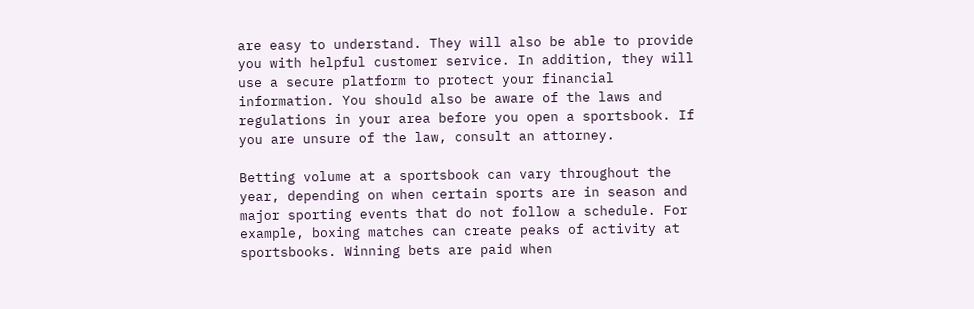are easy to understand. They will also be able to provide you with helpful customer service. In addition, they will use a secure platform to protect your financial information. You should also be aware of the laws and regulations in your area before you open a sportsbook. If you are unsure of the law, consult an attorney.

Betting volume at a sportsbook can vary throughout the year, depending on when certain sports are in season and major sporting events that do not follow a schedule. For example, boxing matches can create peaks of activity at sportsbooks. Winning bets are paid when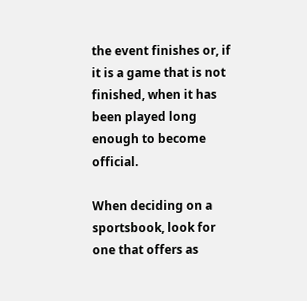the event finishes or, if it is a game that is not finished, when it has been played long enough to become official.

When deciding on a sportsbook, look for one that offers as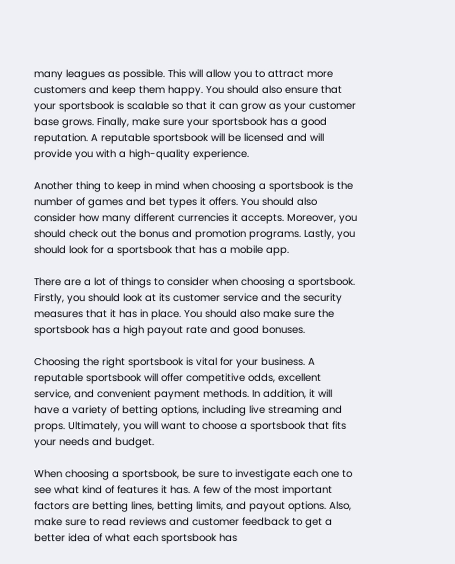many leagues as possible. This will allow you to attract more customers and keep them happy. You should also ensure that your sportsbook is scalable so that it can grow as your customer base grows. Finally, make sure your sportsbook has a good reputation. A reputable sportsbook will be licensed and will provide you with a high-quality experience.

Another thing to keep in mind when choosing a sportsbook is the number of games and bet types it offers. You should also consider how many different currencies it accepts. Moreover, you should check out the bonus and promotion programs. Lastly, you should look for a sportsbook that has a mobile app.

There are a lot of things to consider when choosing a sportsbook. Firstly, you should look at its customer service and the security measures that it has in place. You should also make sure the sportsbook has a high payout rate and good bonuses.

Choosing the right sportsbook is vital for your business. A reputable sportsbook will offer competitive odds, excellent service, and convenient payment methods. In addition, it will have a variety of betting options, including live streaming and props. Ultimately, you will want to choose a sportsbook that fits your needs and budget.

When choosing a sportsbook, be sure to investigate each one to see what kind of features it has. A few of the most important factors are betting lines, betting limits, and payout options. Also, make sure to read reviews and customer feedback to get a better idea of what each sportsbook has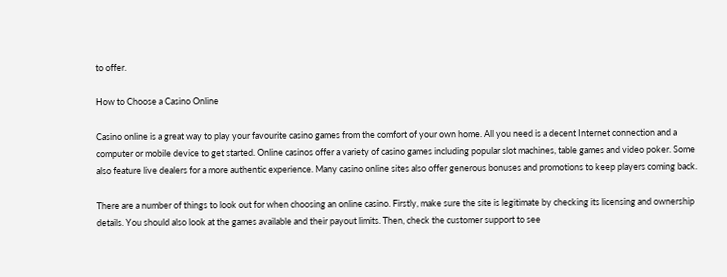to offer.

How to Choose a Casino Online

Casino online is a great way to play your favourite casino games from the comfort of your own home. All you need is a decent Internet connection and a computer or mobile device to get started. Online casinos offer a variety of casino games including popular slot machines, table games and video poker. Some also feature live dealers for a more authentic experience. Many casino online sites also offer generous bonuses and promotions to keep players coming back.

There are a number of things to look out for when choosing an online casino. Firstly, make sure the site is legitimate by checking its licensing and ownership details. You should also look at the games available and their payout limits. Then, check the customer support to see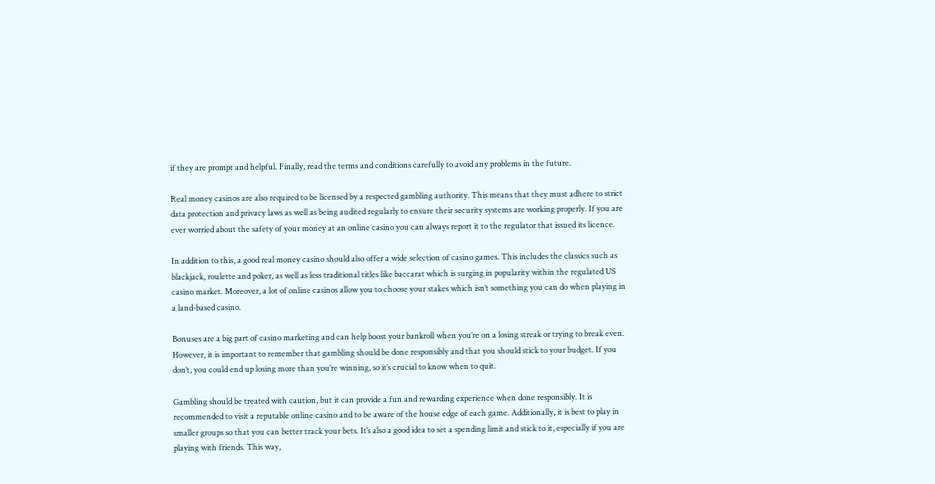if they are prompt and helpful. Finally, read the terms and conditions carefully to avoid any problems in the future.

Real money casinos are also required to be licensed by a respected gambling authority. This means that they must adhere to strict data protection and privacy laws as well as being audited regularly to ensure their security systems are working properly. If you are ever worried about the safety of your money at an online casino you can always report it to the regulator that issued its licence.

In addition to this, a good real money casino should also offer a wide selection of casino games. This includes the classics such as blackjack, roulette and poker, as well as less traditional titles like baccarat which is surging in popularity within the regulated US casino market. Moreover, a lot of online casinos allow you to choose your stakes which isn’t something you can do when playing in a land-based casino.

Bonuses are a big part of casino marketing and can help boost your bankroll when you’re on a losing streak or trying to break even. However, it is important to remember that gambling should be done responsibly and that you should stick to your budget. If you don’t, you could end up losing more than you’re winning, so it’s crucial to know when to quit.

Gambling should be treated with caution, but it can provide a fun and rewarding experience when done responsibly. It is recommended to visit a reputable online casino and to be aware of the house edge of each game. Additionally, it is best to play in smaller groups so that you can better track your bets. It’s also a good idea to set a spending limit and stick to it, especially if you are playing with friends. This way,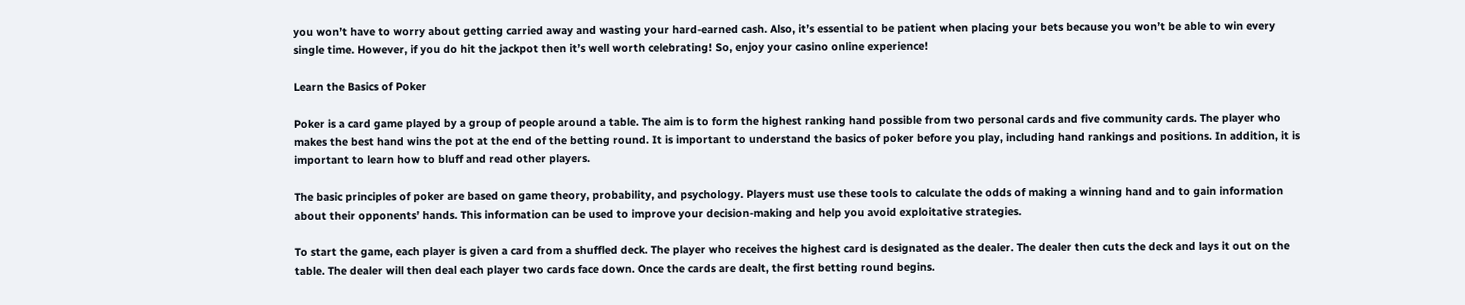you won’t have to worry about getting carried away and wasting your hard-earned cash. Also, it’s essential to be patient when placing your bets because you won’t be able to win every single time. However, if you do hit the jackpot then it’s well worth celebrating! So, enjoy your casino online experience!

Learn the Basics of Poker

Poker is a card game played by a group of people around a table. The aim is to form the highest ranking hand possible from two personal cards and five community cards. The player who makes the best hand wins the pot at the end of the betting round. It is important to understand the basics of poker before you play, including hand rankings and positions. In addition, it is important to learn how to bluff and read other players.

The basic principles of poker are based on game theory, probability, and psychology. Players must use these tools to calculate the odds of making a winning hand and to gain information about their opponents’ hands. This information can be used to improve your decision-making and help you avoid exploitative strategies.

To start the game, each player is given a card from a shuffled deck. The player who receives the highest card is designated as the dealer. The dealer then cuts the deck and lays it out on the table. The dealer will then deal each player two cards face down. Once the cards are dealt, the first betting round begins.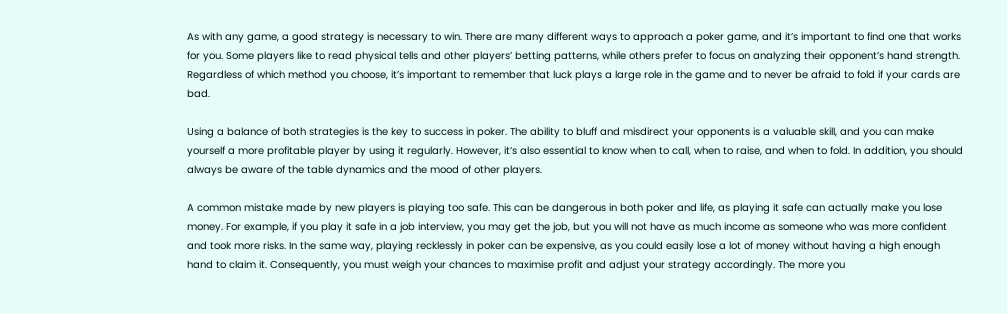As with any game, a good strategy is necessary to win. There are many different ways to approach a poker game, and it’s important to find one that works for you. Some players like to read physical tells and other players’ betting patterns, while others prefer to focus on analyzing their opponent’s hand strength. Regardless of which method you choose, it’s important to remember that luck plays a large role in the game and to never be afraid to fold if your cards are bad.

Using a balance of both strategies is the key to success in poker. The ability to bluff and misdirect your opponents is a valuable skill, and you can make yourself a more profitable player by using it regularly. However, it’s also essential to know when to call, when to raise, and when to fold. In addition, you should always be aware of the table dynamics and the mood of other players.

A common mistake made by new players is playing too safe. This can be dangerous in both poker and life, as playing it safe can actually make you lose money. For example, if you play it safe in a job interview, you may get the job, but you will not have as much income as someone who was more confident and took more risks. In the same way, playing recklessly in poker can be expensive, as you could easily lose a lot of money without having a high enough hand to claim it. Consequently, you must weigh your chances to maximise profit and adjust your strategy accordingly. The more you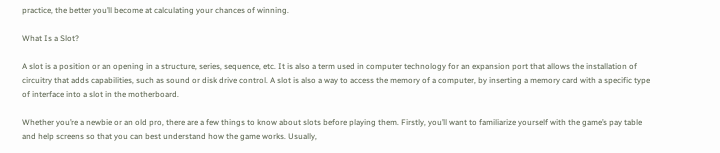practice, the better you’ll become at calculating your chances of winning.

What Is a Slot?

A slot is a position or an opening in a structure, series, sequence, etc. It is also a term used in computer technology for an expansion port that allows the installation of circuitry that adds capabilities, such as sound or disk drive control. A slot is also a way to access the memory of a computer, by inserting a memory card with a specific type of interface into a slot in the motherboard.

Whether you’re a newbie or an old pro, there are a few things to know about slots before playing them. Firstly, you’ll want to familiarize yourself with the game’s pay table and help screens so that you can best understand how the game works. Usually,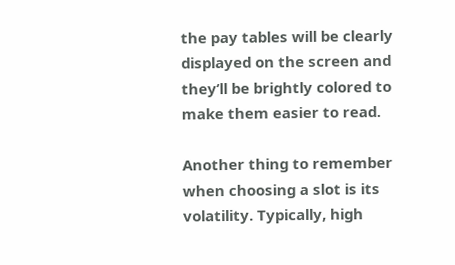the pay tables will be clearly displayed on the screen and they’ll be brightly colored to make them easier to read.

Another thing to remember when choosing a slot is its volatility. Typically, high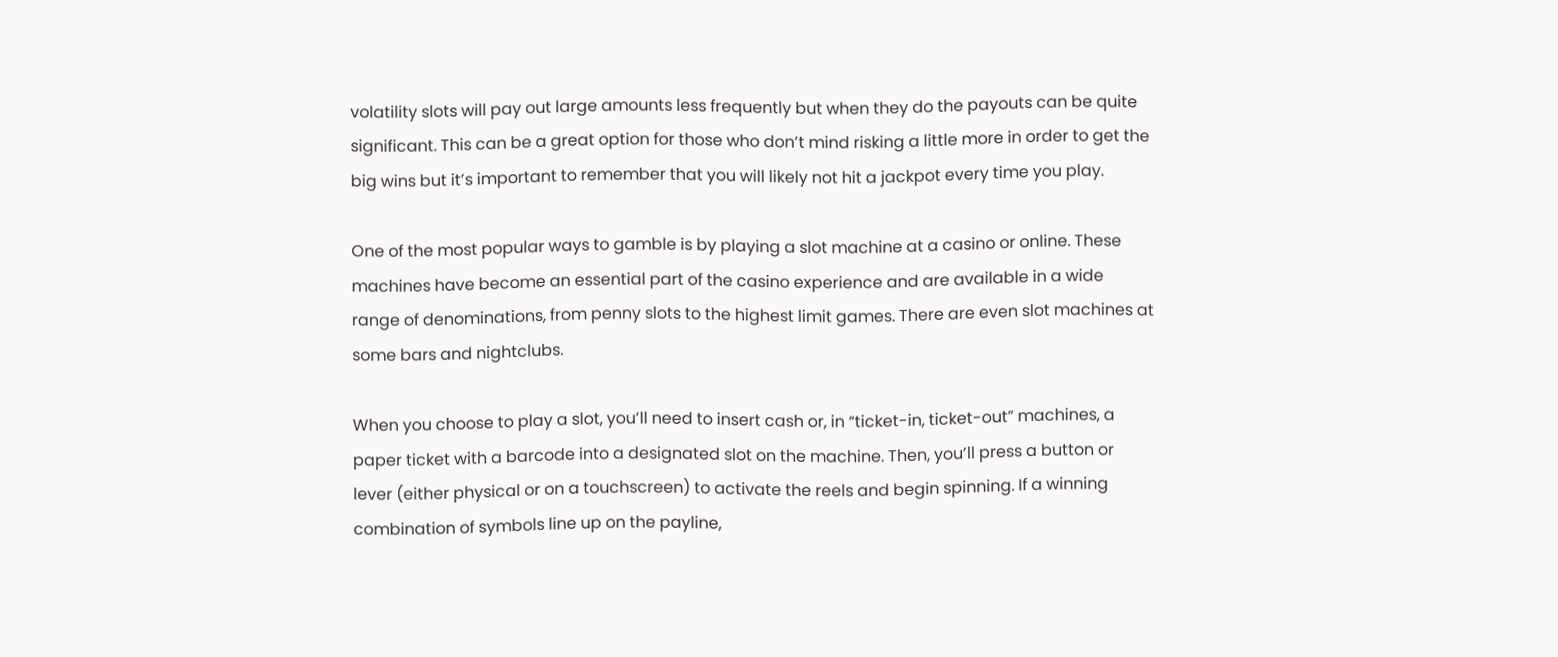volatility slots will pay out large amounts less frequently but when they do the payouts can be quite significant. This can be a great option for those who don’t mind risking a little more in order to get the big wins but it’s important to remember that you will likely not hit a jackpot every time you play.

One of the most popular ways to gamble is by playing a slot machine at a casino or online. These machines have become an essential part of the casino experience and are available in a wide range of denominations, from penny slots to the highest limit games. There are even slot machines at some bars and nightclubs.

When you choose to play a slot, you’ll need to insert cash or, in “ticket-in, ticket-out” machines, a paper ticket with a barcode into a designated slot on the machine. Then, you’ll press a button or lever (either physical or on a touchscreen) to activate the reels and begin spinning. If a winning combination of symbols line up on the payline,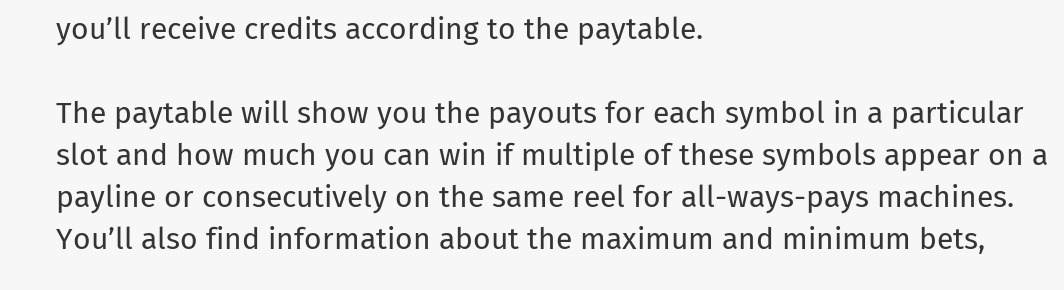you’ll receive credits according to the paytable.

The paytable will show you the payouts for each symbol in a particular slot and how much you can win if multiple of these symbols appear on a payline or consecutively on the same reel for all-ways-pays machines. You’ll also find information about the maximum and minimum bets,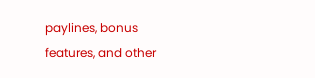paylines, bonus features, and other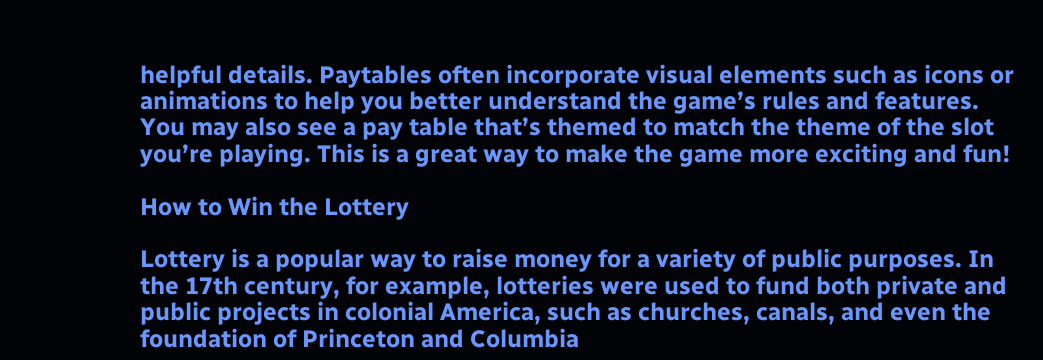helpful details. Paytables often incorporate visual elements such as icons or animations to help you better understand the game’s rules and features. You may also see a pay table that’s themed to match the theme of the slot you’re playing. This is a great way to make the game more exciting and fun!

How to Win the Lottery

Lottery is a popular way to raise money for a variety of public purposes. In the 17th century, for example, lotteries were used to fund both private and public projects in colonial America, such as churches, canals, and even the foundation of Princeton and Columbia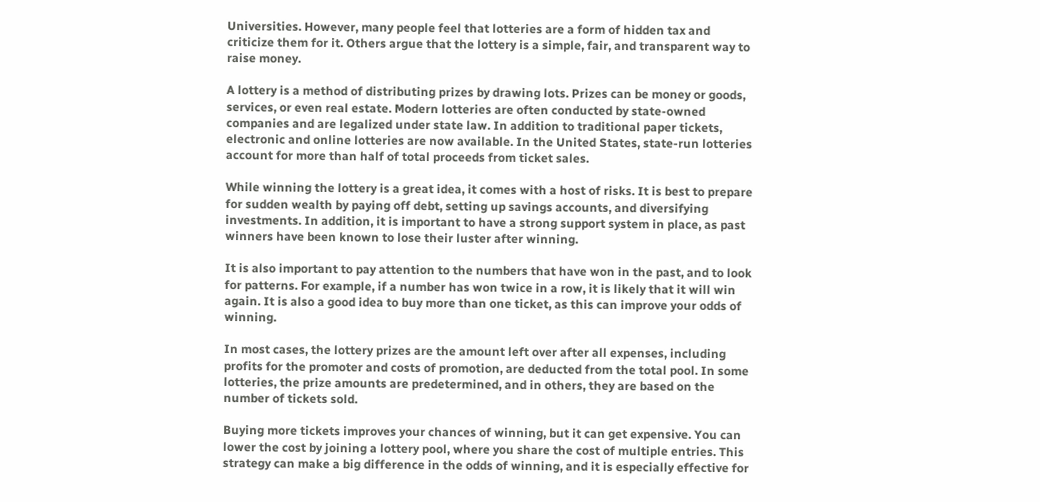Universities. However, many people feel that lotteries are a form of hidden tax and criticize them for it. Others argue that the lottery is a simple, fair, and transparent way to raise money.

A lottery is a method of distributing prizes by drawing lots. Prizes can be money or goods, services, or even real estate. Modern lotteries are often conducted by state-owned companies and are legalized under state law. In addition to traditional paper tickets, electronic and online lotteries are now available. In the United States, state-run lotteries account for more than half of total proceeds from ticket sales.

While winning the lottery is a great idea, it comes with a host of risks. It is best to prepare for sudden wealth by paying off debt, setting up savings accounts, and diversifying investments. In addition, it is important to have a strong support system in place, as past winners have been known to lose their luster after winning.

It is also important to pay attention to the numbers that have won in the past, and to look for patterns. For example, if a number has won twice in a row, it is likely that it will win again. It is also a good idea to buy more than one ticket, as this can improve your odds of winning.

In most cases, the lottery prizes are the amount left over after all expenses, including profits for the promoter and costs of promotion, are deducted from the total pool. In some lotteries, the prize amounts are predetermined, and in others, they are based on the number of tickets sold.

Buying more tickets improves your chances of winning, but it can get expensive. You can lower the cost by joining a lottery pool, where you share the cost of multiple entries. This strategy can make a big difference in the odds of winning, and it is especially effective for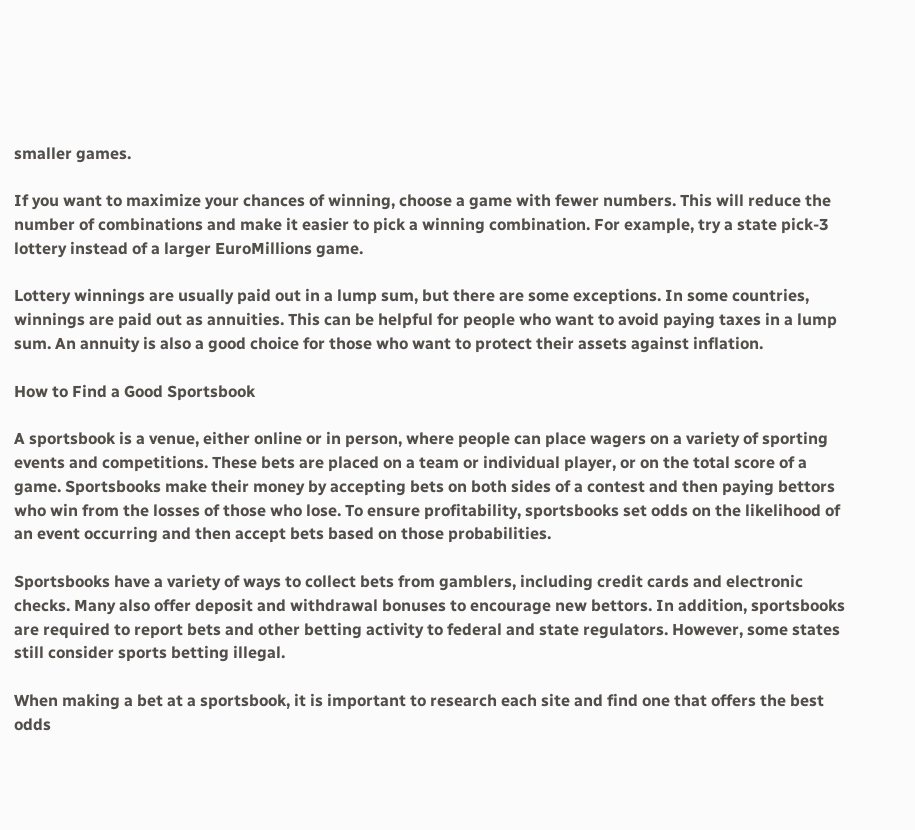smaller games.

If you want to maximize your chances of winning, choose a game with fewer numbers. This will reduce the number of combinations and make it easier to pick a winning combination. For example, try a state pick-3 lottery instead of a larger EuroMillions game.

Lottery winnings are usually paid out in a lump sum, but there are some exceptions. In some countries, winnings are paid out as annuities. This can be helpful for people who want to avoid paying taxes in a lump sum. An annuity is also a good choice for those who want to protect their assets against inflation.

How to Find a Good Sportsbook

A sportsbook is a venue, either online or in person, where people can place wagers on a variety of sporting events and competitions. These bets are placed on a team or individual player, or on the total score of a game. Sportsbooks make their money by accepting bets on both sides of a contest and then paying bettors who win from the losses of those who lose. To ensure profitability, sportsbooks set odds on the likelihood of an event occurring and then accept bets based on those probabilities.

Sportsbooks have a variety of ways to collect bets from gamblers, including credit cards and electronic checks. Many also offer deposit and withdrawal bonuses to encourage new bettors. In addition, sportsbooks are required to report bets and other betting activity to federal and state regulators. However, some states still consider sports betting illegal.

When making a bet at a sportsbook, it is important to research each site and find one that offers the best odds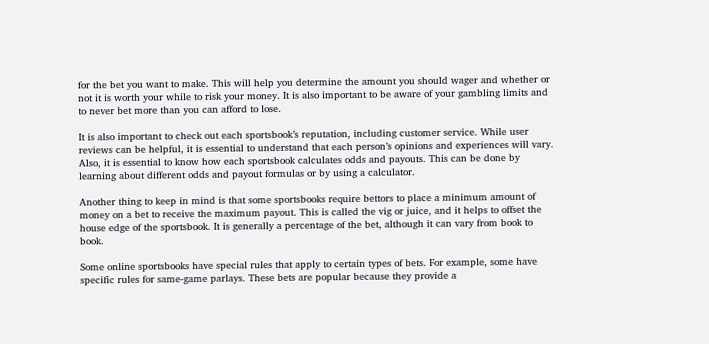for the bet you want to make. This will help you determine the amount you should wager and whether or not it is worth your while to risk your money. It is also important to be aware of your gambling limits and to never bet more than you can afford to lose.

It is also important to check out each sportsbook’s reputation, including customer service. While user reviews can be helpful, it is essential to understand that each person’s opinions and experiences will vary. Also, it is essential to know how each sportsbook calculates odds and payouts. This can be done by learning about different odds and payout formulas or by using a calculator.

Another thing to keep in mind is that some sportsbooks require bettors to place a minimum amount of money on a bet to receive the maximum payout. This is called the vig or juice, and it helps to offset the house edge of the sportsbook. It is generally a percentage of the bet, although it can vary from book to book.

Some online sportsbooks have special rules that apply to certain types of bets. For example, some have specific rules for same-game parlays. These bets are popular because they provide a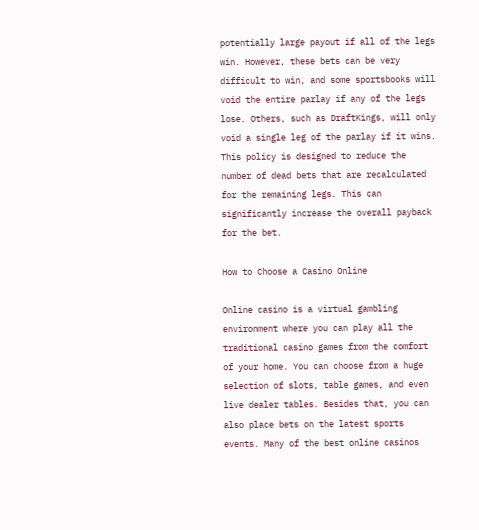potentially large payout if all of the legs win. However, these bets can be very difficult to win, and some sportsbooks will void the entire parlay if any of the legs lose. Others, such as DraftKings, will only void a single leg of the parlay if it wins. This policy is designed to reduce the number of dead bets that are recalculated for the remaining legs. This can significantly increase the overall payback for the bet.

How to Choose a Casino Online

Online casino is a virtual gambling environment where you can play all the traditional casino games from the comfort of your home. You can choose from a huge selection of slots, table games, and even live dealer tables. Besides that, you can also place bets on the latest sports events. Many of the best online casinos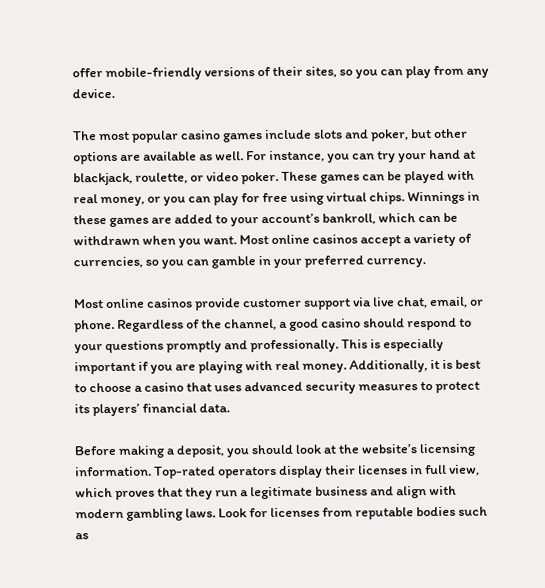offer mobile-friendly versions of their sites, so you can play from any device.

The most popular casino games include slots and poker, but other options are available as well. For instance, you can try your hand at blackjack, roulette, or video poker. These games can be played with real money, or you can play for free using virtual chips. Winnings in these games are added to your account’s bankroll, which can be withdrawn when you want. Most online casinos accept a variety of currencies, so you can gamble in your preferred currency.

Most online casinos provide customer support via live chat, email, or phone. Regardless of the channel, a good casino should respond to your questions promptly and professionally. This is especially important if you are playing with real money. Additionally, it is best to choose a casino that uses advanced security measures to protect its players’ financial data.

Before making a deposit, you should look at the website’s licensing information. Top-rated operators display their licenses in full view, which proves that they run a legitimate business and align with modern gambling laws. Look for licenses from reputable bodies such as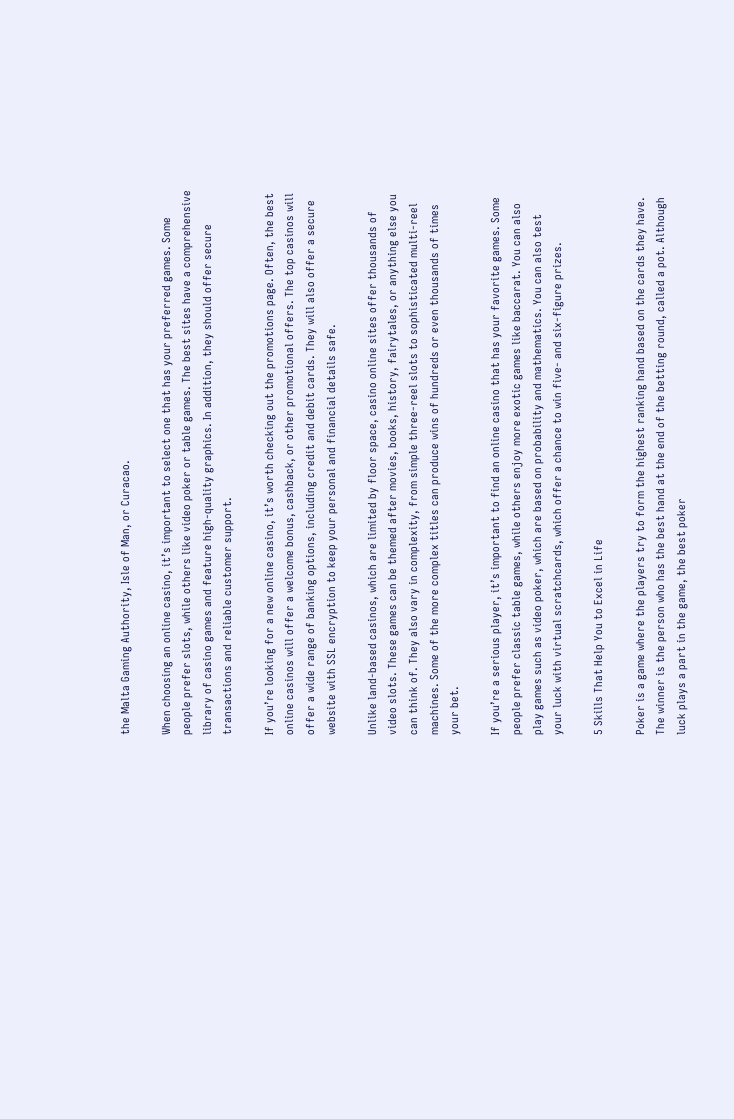the Malta Gaming Authority, Isle of Man, or Curacao.

When choosing an online casino, it’s important to select one that has your preferred games. Some people prefer slots, while others like video poker or table games. The best sites have a comprehensive library of casino games and feature high-quality graphics. In addition, they should offer secure transactions and reliable customer support.

If you’re looking for a new online casino, it’s worth checking out the promotions page. Often, the best online casinos will offer a welcome bonus, cashback, or other promotional offers. The top casinos will offer a wide range of banking options, including credit and debit cards. They will also offer a secure website with SSL encryption to keep your personal and financial details safe.

Unlike land-based casinos, which are limited by floor space, casino online sites offer thousands of video slots. These games can be themed after movies, books, history, fairytales, or anything else you can think of. They also vary in complexity, from simple three-reel slots to sophisticated multi-reel machines. Some of the more complex titles can produce wins of hundreds or even thousands of times your bet.

If you’re a serious player, it’s important to find an online casino that has your favorite games. Some people prefer classic table games, while others enjoy more exotic games like baccarat. You can also play games such as video poker, which are based on probability and mathematics. You can also test your luck with virtual scratchcards, which offer a chance to win five- and six-figure prizes.

5 Skills That Help You to Excel in Life

Poker is a game where the players try to form the highest ranking hand based on the cards they have. The winner is the person who has the best hand at the end of the betting round, called a pot. Although luck plays a part in the game, the best poker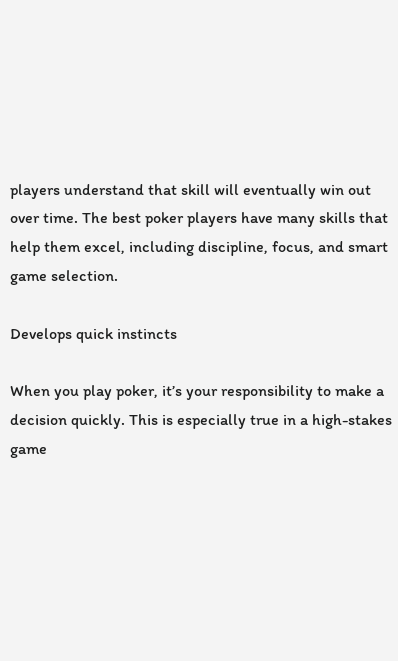players understand that skill will eventually win out over time. The best poker players have many skills that help them excel, including discipline, focus, and smart game selection.

Develops quick instincts

When you play poker, it’s your responsibility to make a decision quickly. This is especially true in a high-stakes game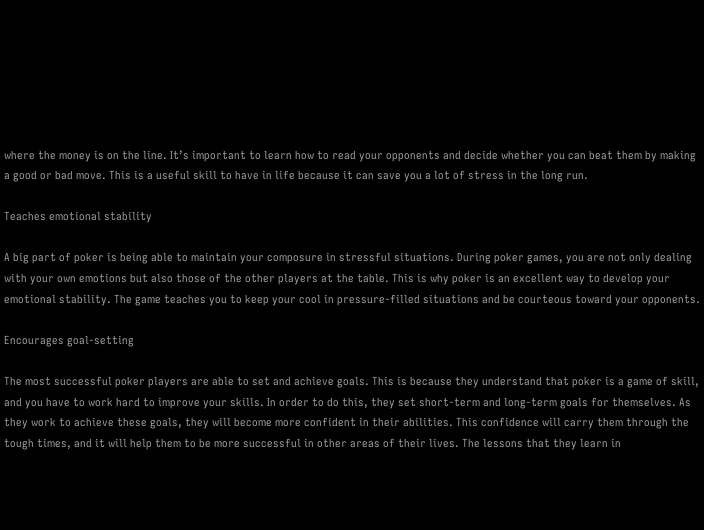where the money is on the line. It’s important to learn how to read your opponents and decide whether you can beat them by making a good or bad move. This is a useful skill to have in life because it can save you a lot of stress in the long run.

Teaches emotional stability

A big part of poker is being able to maintain your composure in stressful situations. During poker games, you are not only dealing with your own emotions but also those of the other players at the table. This is why poker is an excellent way to develop your emotional stability. The game teaches you to keep your cool in pressure-filled situations and be courteous toward your opponents.

Encourages goal-setting

The most successful poker players are able to set and achieve goals. This is because they understand that poker is a game of skill, and you have to work hard to improve your skills. In order to do this, they set short-term and long-term goals for themselves. As they work to achieve these goals, they will become more confident in their abilities. This confidence will carry them through the tough times, and it will help them to be more successful in other areas of their lives. The lessons that they learn in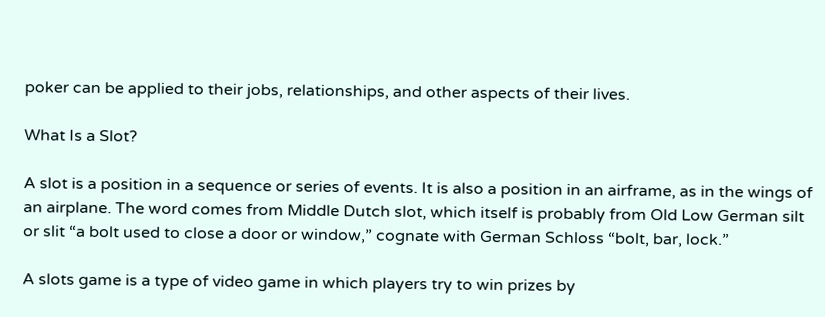poker can be applied to their jobs, relationships, and other aspects of their lives.

What Is a Slot?

A slot is a position in a sequence or series of events. It is also a position in an airframe, as in the wings of an airplane. The word comes from Middle Dutch slot, which itself is probably from Old Low German silt or slit “a bolt used to close a door or window,” cognate with German Schloss “bolt, bar, lock.”

A slots game is a type of video game in which players try to win prizes by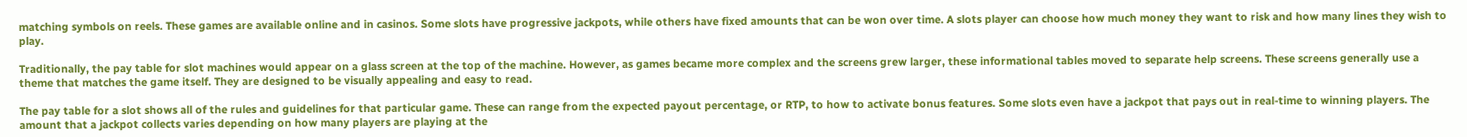matching symbols on reels. These games are available online and in casinos. Some slots have progressive jackpots, while others have fixed amounts that can be won over time. A slots player can choose how much money they want to risk and how many lines they wish to play.

Traditionally, the pay table for slot machines would appear on a glass screen at the top of the machine. However, as games became more complex and the screens grew larger, these informational tables moved to separate help screens. These screens generally use a theme that matches the game itself. They are designed to be visually appealing and easy to read.

The pay table for a slot shows all of the rules and guidelines for that particular game. These can range from the expected payout percentage, or RTP, to how to activate bonus features. Some slots even have a jackpot that pays out in real-time to winning players. The amount that a jackpot collects varies depending on how many players are playing at the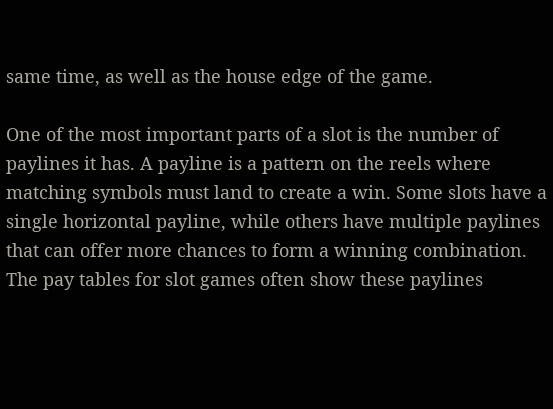same time, as well as the house edge of the game.

One of the most important parts of a slot is the number of paylines it has. A payline is a pattern on the reels where matching symbols must land to create a win. Some slots have a single horizontal payline, while others have multiple paylines that can offer more chances to form a winning combination. The pay tables for slot games often show these paylines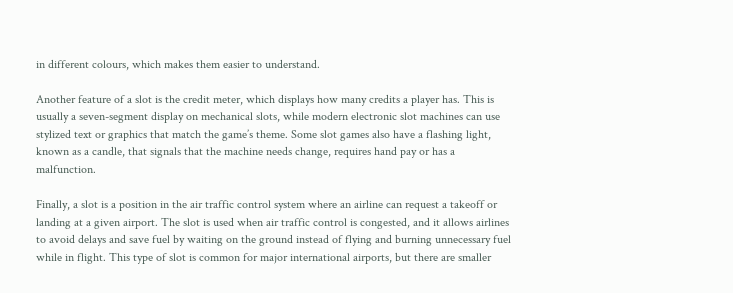in different colours, which makes them easier to understand.

Another feature of a slot is the credit meter, which displays how many credits a player has. This is usually a seven-segment display on mechanical slots, while modern electronic slot machines can use stylized text or graphics that match the game’s theme. Some slot games also have a flashing light, known as a candle, that signals that the machine needs change, requires hand pay or has a malfunction.

Finally, a slot is a position in the air traffic control system where an airline can request a takeoff or landing at a given airport. The slot is used when air traffic control is congested, and it allows airlines to avoid delays and save fuel by waiting on the ground instead of flying and burning unnecessary fuel while in flight. This type of slot is common for major international airports, but there are smaller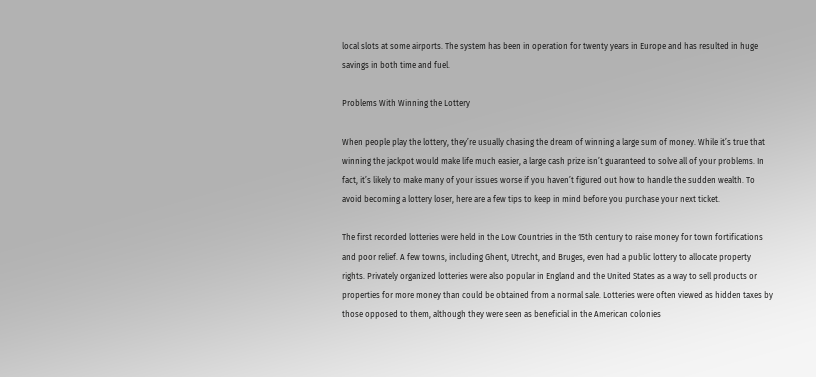local slots at some airports. The system has been in operation for twenty years in Europe and has resulted in huge savings in both time and fuel.

Problems With Winning the Lottery

When people play the lottery, they’re usually chasing the dream of winning a large sum of money. While it’s true that winning the jackpot would make life much easier, a large cash prize isn’t guaranteed to solve all of your problems. In fact, it’s likely to make many of your issues worse if you haven’t figured out how to handle the sudden wealth. To avoid becoming a lottery loser, here are a few tips to keep in mind before you purchase your next ticket.

The first recorded lotteries were held in the Low Countries in the 15th century to raise money for town fortifications and poor relief. A few towns, including Ghent, Utrecht, and Bruges, even had a public lottery to allocate property rights. Privately organized lotteries were also popular in England and the United States as a way to sell products or properties for more money than could be obtained from a normal sale. Lotteries were often viewed as hidden taxes by those opposed to them, although they were seen as beneficial in the American colonies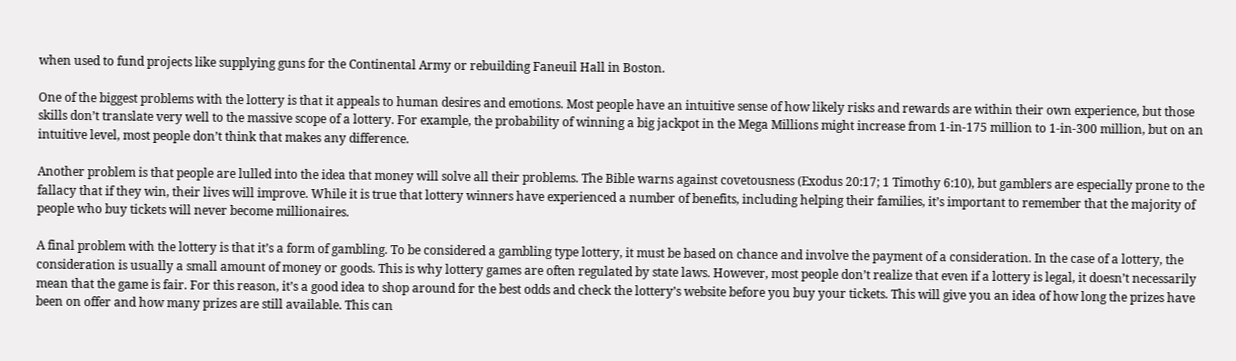when used to fund projects like supplying guns for the Continental Army or rebuilding Faneuil Hall in Boston.

One of the biggest problems with the lottery is that it appeals to human desires and emotions. Most people have an intuitive sense of how likely risks and rewards are within their own experience, but those skills don’t translate very well to the massive scope of a lottery. For example, the probability of winning a big jackpot in the Mega Millions might increase from 1-in-175 million to 1-in-300 million, but on an intuitive level, most people don’t think that makes any difference.

Another problem is that people are lulled into the idea that money will solve all their problems. The Bible warns against covetousness (Exodus 20:17; 1 Timothy 6:10), but gamblers are especially prone to the fallacy that if they win, their lives will improve. While it is true that lottery winners have experienced a number of benefits, including helping their families, it’s important to remember that the majority of people who buy tickets will never become millionaires.

A final problem with the lottery is that it’s a form of gambling. To be considered a gambling type lottery, it must be based on chance and involve the payment of a consideration. In the case of a lottery, the consideration is usually a small amount of money or goods. This is why lottery games are often regulated by state laws. However, most people don’t realize that even if a lottery is legal, it doesn’t necessarily mean that the game is fair. For this reason, it’s a good idea to shop around for the best odds and check the lottery’s website before you buy your tickets. This will give you an idea of how long the prizes have been on offer and how many prizes are still available. This can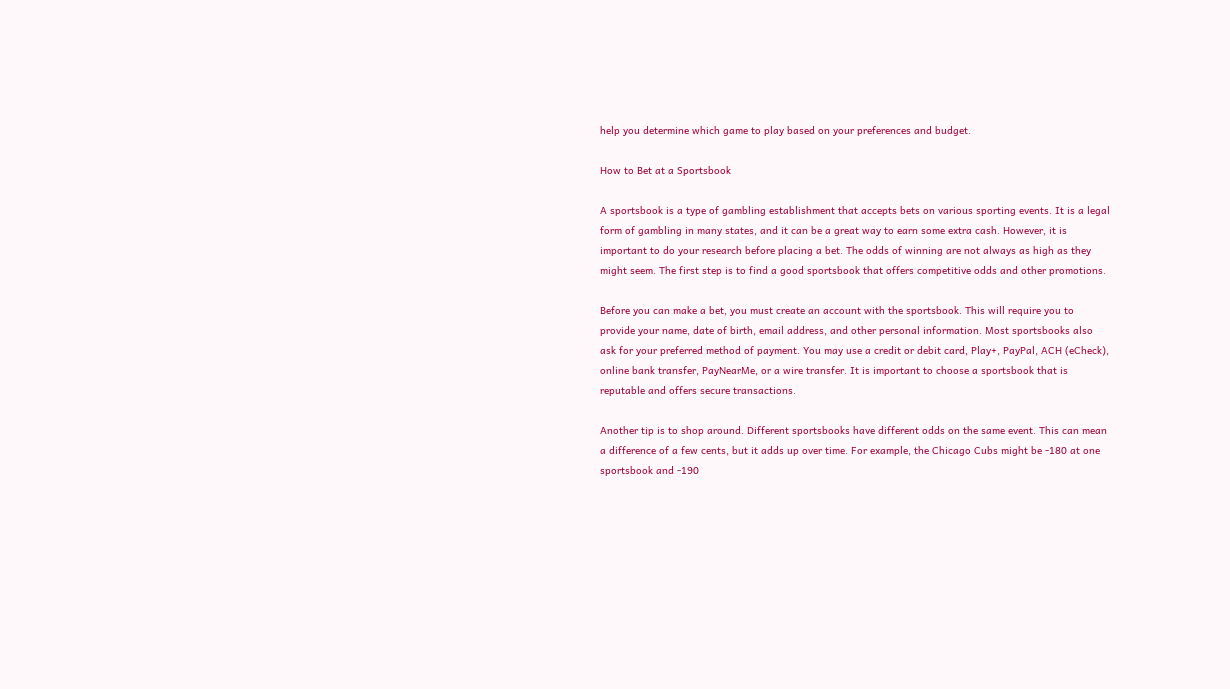help you determine which game to play based on your preferences and budget.

How to Bet at a Sportsbook

A sportsbook is a type of gambling establishment that accepts bets on various sporting events. It is a legal form of gambling in many states, and it can be a great way to earn some extra cash. However, it is important to do your research before placing a bet. The odds of winning are not always as high as they might seem. The first step is to find a good sportsbook that offers competitive odds and other promotions.

Before you can make a bet, you must create an account with the sportsbook. This will require you to provide your name, date of birth, email address, and other personal information. Most sportsbooks also ask for your preferred method of payment. You may use a credit or debit card, Play+, PayPal, ACH (eCheck), online bank transfer, PayNearMe, or a wire transfer. It is important to choose a sportsbook that is reputable and offers secure transactions.

Another tip is to shop around. Different sportsbooks have different odds on the same event. This can mean a difference of a few cents, but it adds up over time. For example, the Chicago Cubs might be -180 at one sportsbook and -190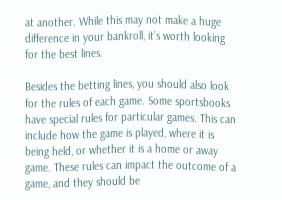at another. While this may not make a huge difference in your bankroll, it’s worth looking for the best lines.

Besides the betting lines, you should also look for the rules of each game. Some sportsbooks have special rules for particular games. This can include how the game is played, where it is being held, or whether it is a home or away game. These rules can impact the outcome of a game, and they should be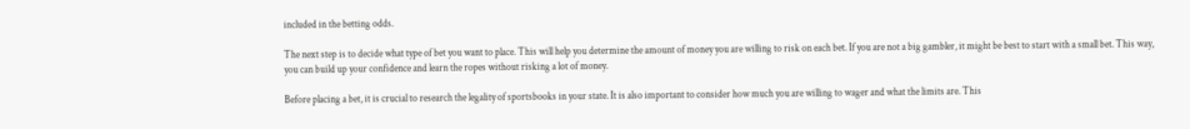included in the betting odds.

The next step is to decide what type of bet you want to place. This will help you determine the amount of money you are willing to risk on each bet. If you are not a big gambler, it might be best to start with a small bet. This way, you can build up your confidence and learn the ropes without risking a lot of money.

Before placing a bet, it is crucial to research the legality of sportsbooks in your state. It is also important to consider how much you are willing to wager and what the limits are. This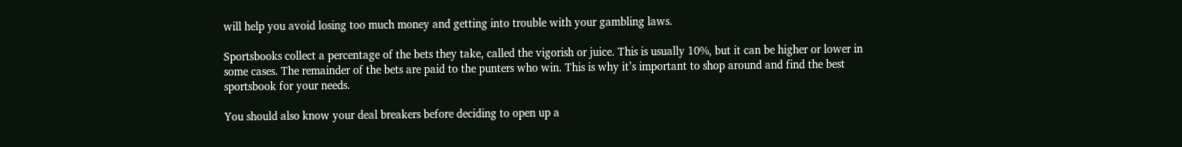will help you avoid losing too much money and getting into trouble with your gambling laws.

Sportsbooks collect a percentage of the bets they take, called the vigorish or juice. This is usually 10%, but it can be higher or lower in some cases. The remainder of the bets are paid to the punters who win. This is why it’s important to shop around and find the best sportsbook for your needs.

You should also know your deal breakers before deciding to open up a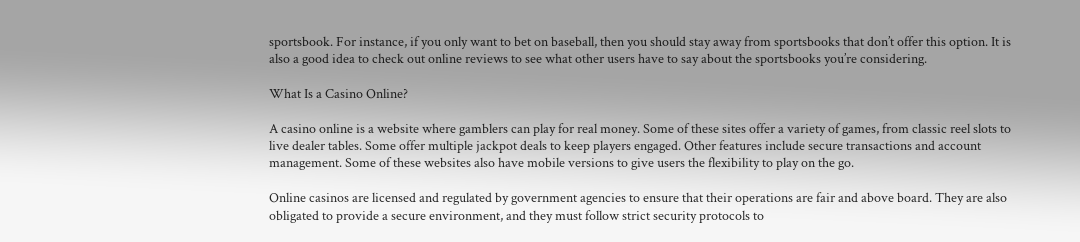sportsbook. For instance, if you only want to bet on baseball, then you should stay away from sportsbooks that don’t offer this option. It is also a good idea to check out online reviews to see what other users have to say about the sportsbooks you’re considering.

What Is a Casino Online?

A casino online is a website where gamblers can play for real money. Some of these sites offer a variety of games, from classic reel slots to live dealer tables. Some offer multiple jackpot deals to keep players engaged. Other features include secure transactions and account management. Some of these websites also have mobile versions to give users the flexibility to play on the go.

Online casinos are licensed and regulated by government agencies to ensure that their operations are fair and above board. They are also obligated to provide a secure environment, and they must follow strict security protocols to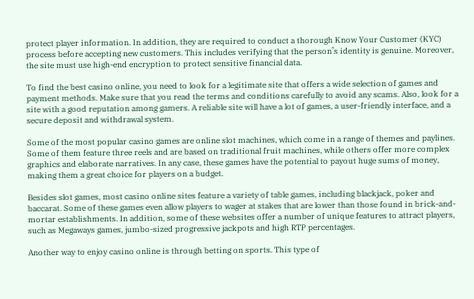protect player information. In addition, they are required to conduct a thorough Know Your Customer (KYC) process before accepting new customers. This includes verifying that the person’s identity is genuine. Moreover, the site must use high-end encryption to protect sensitive financial data.

To find the best casino online, you need to look for a legitimate site that offers a wide selection of games and payment methods. Make sure that you read the terms and conditions carefully to avoid any scams. Also, look for a site with a good reputation among gamers. A reliable site will have a lot of games, a user-friendly interface, and a secure deposit and withdrawal system.

Some of the most popular casino games are online slot machines, which come in a range of themes and paylines. Some of them feature three reels and are based on traditional fruit machines, while others offer more complex graphics and elaborate narratives. In any case, these games have the potential to payout huge sums of money, making them a great choice for players on a budget.

Besides slot games, most casino online sites feature a variety of table games, including blackjack, poker and baccarat. Some of these games even allow players to wager at stakes that are lower than those found in brick-and-mortar establishments. In addition, some of these websites offer a number of unique features to attract players, such as Megaways games, jumbo-sized progressive jackpots and high RTP percentages.

Another way to enjoy casino online is through betting on sports. This type of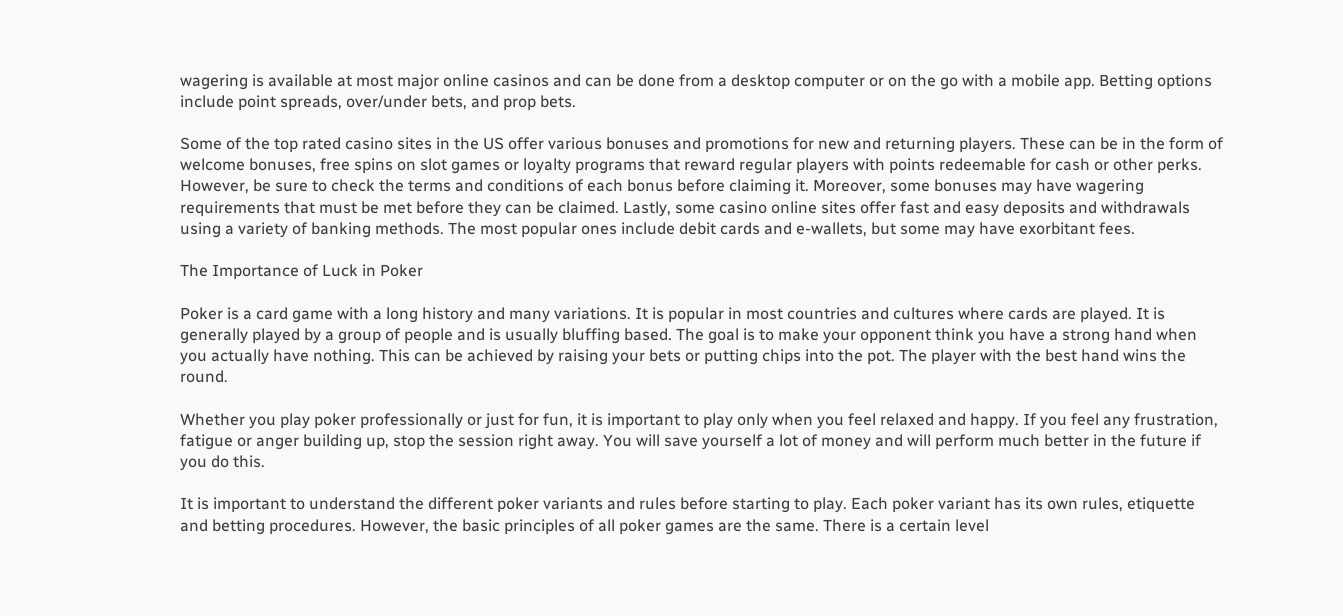wagering is available at most major online casinos and can be done from a desktop computer or on the go with a mobile app. Betting options include point spreads, over/under bets, and prop bets.

Some of the top rated casino sites in the US offer various bonuses and promotions for new and returning players. These can be in the form of welcome bonuses, free spins on slot games or loyalty programs that reward regular players with points redeemable for cash or other perks. However, be sure to check the terms and conditions of each bonus before claiming it. Moreover, some bonuses may have wagering requirements that must be met before they can be claimed. Lastly, some casino online sites offer fast and easy deposits and withdrawals using a variety of banking methods. The most popular ones include debit cards and e-wallets, but some may have exorbitant fees.

The Importance of Luck in Poker

Poker is a card game with a long history and many variations. It is popular in most countries and cultures where cards are played. It is generally played by a group of people and is usually bluffing based. The goal is to make your opponent think you have a strong hand when you actually have nothing. This can be achieved by raising your bets or putting chips into the pot. The player with the best hand wins the round.

Whether you play poker professionally or just for fun, it is important to play only when you feel relaxed and happy. If you feel any frustration, fatigue or anger building up, stop the session right away. You will save yourself a lot of money and will perform much better in the future if you do this.

It is important to understand the different poker variants and rules before starting to play. Each poker variant has its own rules, etiquette and betting procedures. However, the basic principles of all poker games are the same. There is a certain level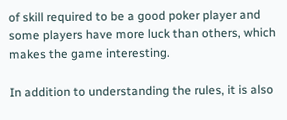of skill required to be a good poker player and some players have more luck than others, which makes the game interesting.

In addition to understanding the rules, it is also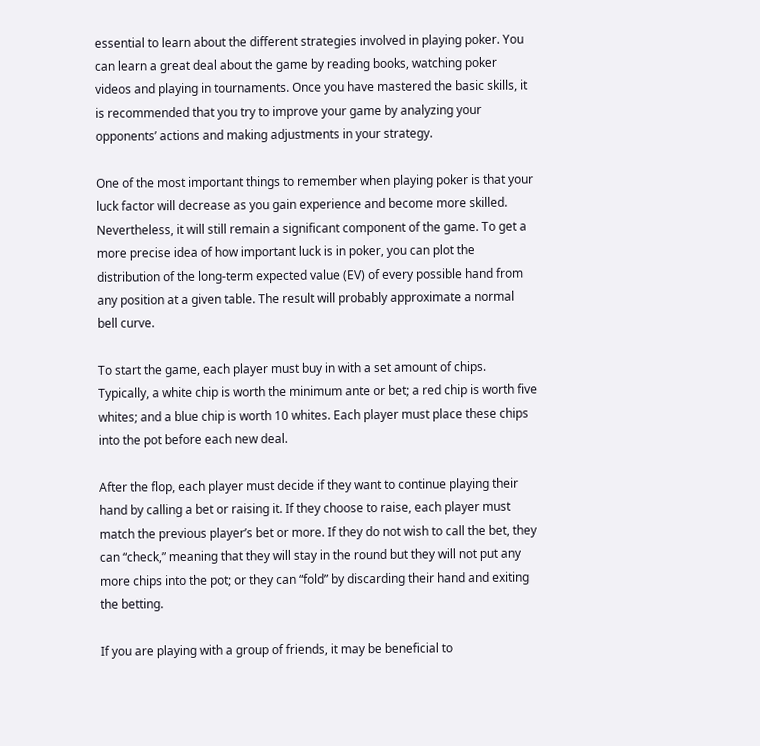essential to learn about the different strategies involved in playing poker. You can learn a great deal about the game by reading books, watching poker videos and playing in tournaments. Once you have mastered the basic skills, it is recommended that you try to improve your game by analyzing your opponents’ actions and making adjustments in your strategy.

One of the most important things to remember when playing poker is that your luck factor will decrease as you gain experience and become more skilled. Nevertheless, it will still remain a significant component of the game. To get a more precise idea of how important luck is in poker, you can plot the distribution of the long-term expected value (EV) of every possible hand from any position at a given table. The result will probably approximate a normal bell curve.

To start the game, each player must buy in with a set amount of chips. Typically, a white chip is worth the minimum ante or bet; a red chip is worth five whites; and a blue chip is worth 10 whites. Each player must place these chips into the pot before each new deal.

After the flop, each player must decide if they want to continue playing their hand by calling a bet or raising it. If they choose to raise, each player must match the previous player’s bet or more. If they do not wish to call the bet, they can “check,” meaning that they will stay in the round but they will not put any more chips into the pot; or they can “fold” by discarding their hand and exiting the betting.

If you are playing with a group of friends, it may be beneficial to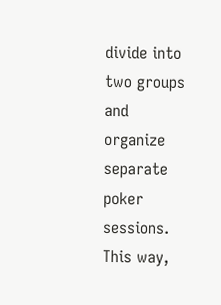divide into two groups and organize separate poker sessions. This way,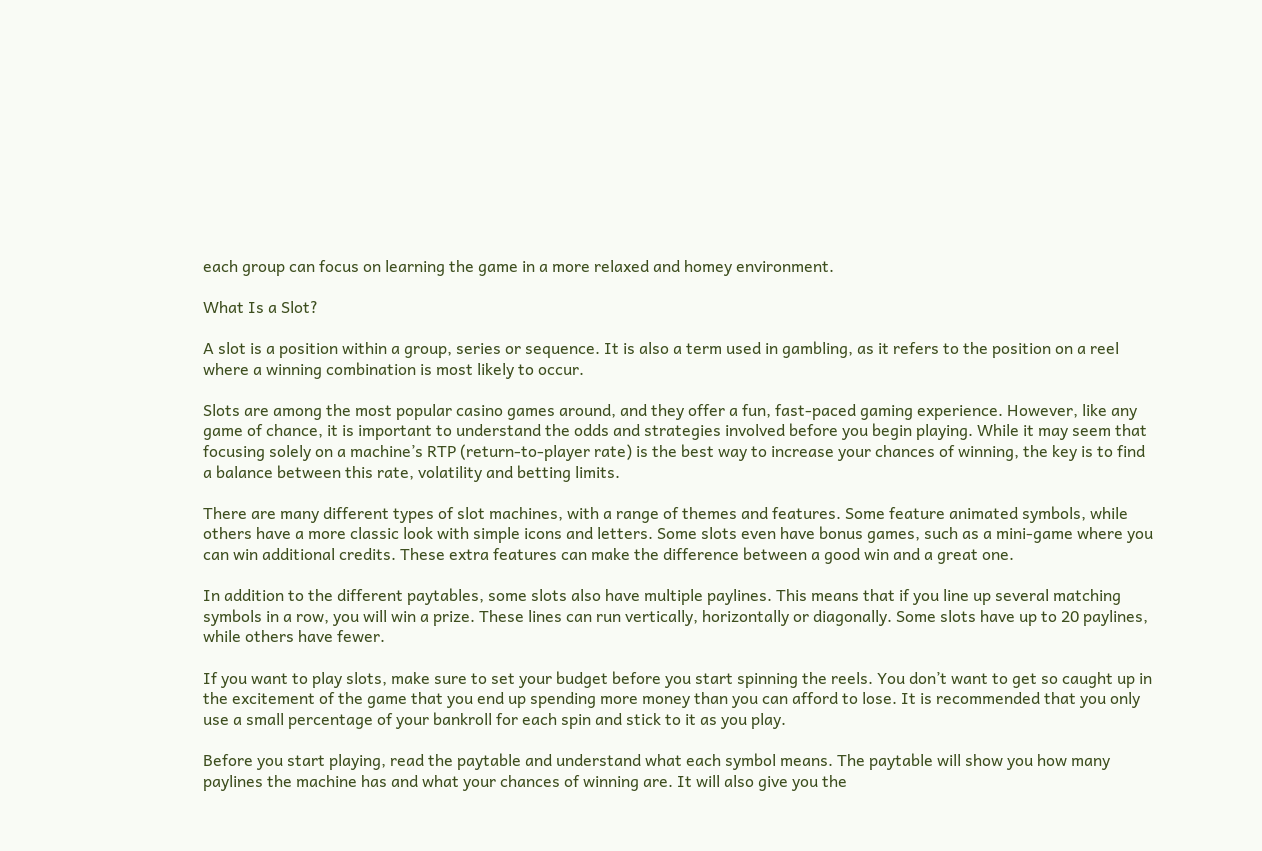each group can focus on learning the game in a more relaxed and homey environment.

What Is a Slot?

A slot is a position within a group, series or sequence. It is also a term used in gambling, as it refers to the position on a reel where a winning combination is most likely to occur.

Slots are among the most popular casino games around, and they offer a fun, fast-paced gaming experience. However, like any game of chance, it is important to understand the odds and strategies involved before you begin playing. While it may seem that focusing solely on a machine’s RTP (return-to-player rate) is the best way to increase your chances of winning, the key is to find a balance between this rate, volatility and betting limits.

There are many different types of slot machines, with a range of themes and features. Some feature animated symbols, while others have a more classic look with simple icons and letters. Some slots even have bonus games, such as a mini-game where you can win additional credits. These extra features can make the difference between a good win and a great one.

In addition to the different paytables, some slots also have multiple paylines. This means that if you line up several matching symbols in a row, you will win a prize. These lines can run vertically, horizontally or diagonally. Some slots have up to 20 paylines, while others have fewer.

If you want to play slots, make sure to set your budget before you start spinning the reels. You don’t want to get so caught up in the excitement of the game that you end up spending more money than you can afford to lose. It is recommended that you only use a small percentage of your bankroll for each spin and stick to it as you play.

Before you start playing, read the paytable and understand what each symbol means. The paytable will show you how many paylines the machine has and what your chances of winning are. It will also give you the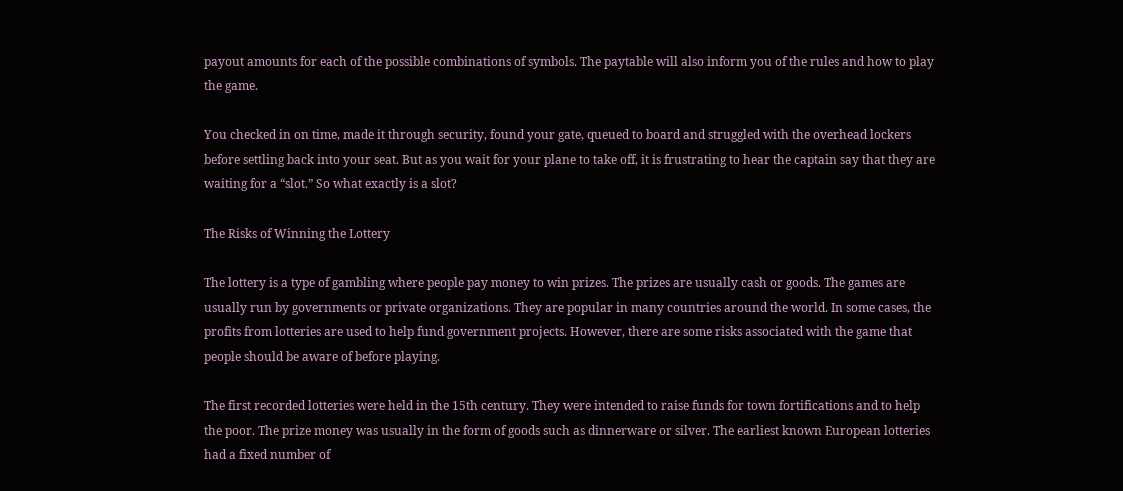payout amounts for each of the possible combinations of symbols. The paytable will also inform you of the rules and how to play the game.

You checked in on time, made it through security, found your gate, queued to board and struggled with the overhead lockers before settling back into your seat. But as you wait for your plane to take off, it is frustrating to hear the captain say that they are waiting for a “slot.” So what exactly is a slot?

The Risks of Winning the Lottery

The lottery is a type of gambling where people pay money to win prizes. The prizes are usually cash or goods. The games are usually run by governments or private organizations. They are popular in many countries around the world. In some cases, the profits from lotteries are used to help fund government projects. However, there are some risks associated with the game that people should be aware of before playing.

The first recorded lotteries were held in the 15th century. They were intended to raise funds for town fortifications and to help the poor. The prize money was usually in the form of goods such as dinnerware or silver. The earliest known European lotteries had a fixed number of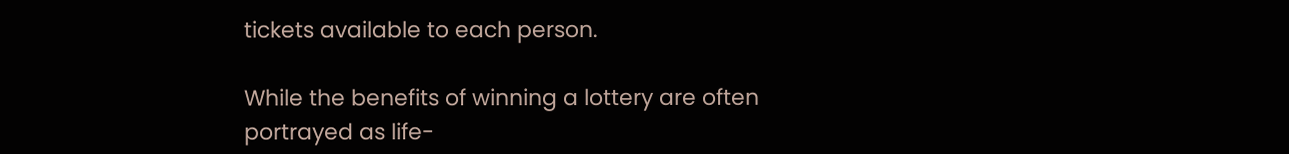tickets available to each person.

While the benefits of winning a lottery are often portrayed as life-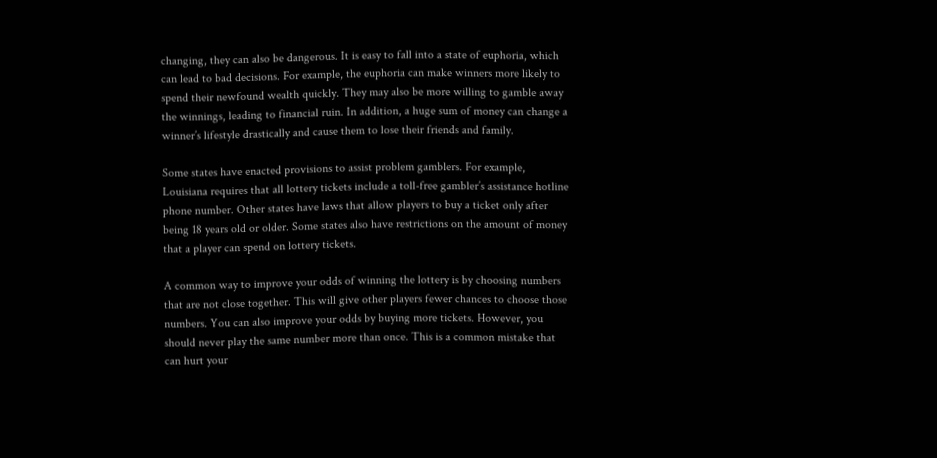changing, they can also be dangerous. It is easy to fall into a state of euphoria, which can lead to bad decisions. For example, the euphoria can make winners more likely to spend their newfound wealth quickly. They may also be more willing to gamble away the winnings, leading to financial ruin. In addition, a huge sum of money can change a winner’s lifestyle drastically and cause them to lose their friends and family.

Some states have enacted provisions to assist problem gamblers. For example, Louisiana requires that all lottery tickets include a toll-free gambler’s assistance hotline phone number. Other states have laws that allow players to buy a ticket only after being 18 years old or older. Some states also have restrictions on the amount of money that a player can spend on lottery tickets.

A common way to improve your odds of winning the lottery is by choosing numbers that are not close together. This will give other players fewer chances to choose those numbers. You can also improve your odds by buying more tickets. However, you should never play the same number more than once. This is a common mistake that can hurt your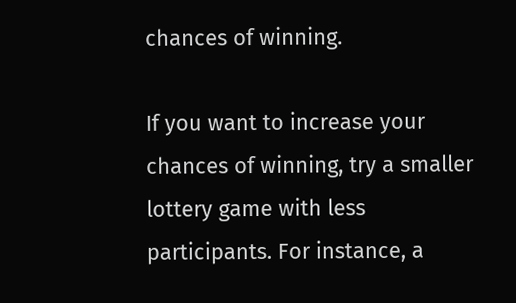chances of winning.

If you want to increase your chances of winning, try a smaller lottery game with less participants. For instance, a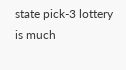state pick-3 lottery is much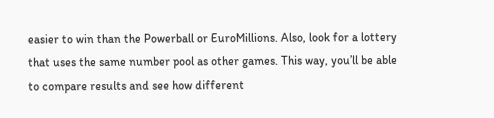easier to win than the Powerball or EuroMillions. Also, look for a lottery that uses the same number pool as other games. This way, you’ll be able to compare results and see how different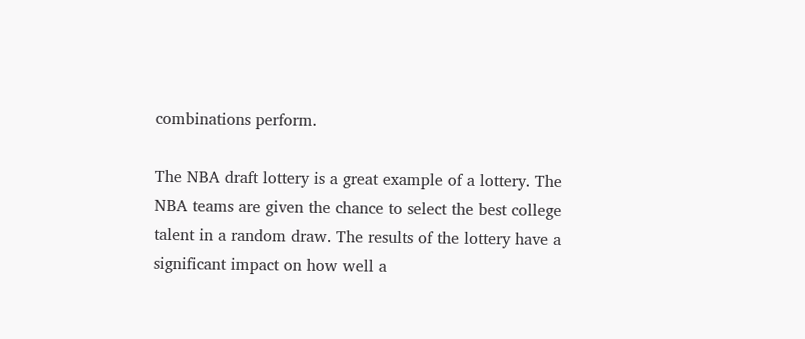combinations perform.

The NBA draft lottery is a great example of a lottery. The NBA teams are given the chance to select the best college talent in a random draw. The results of the lottery have a significant impact on how well a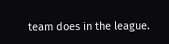team does in the league.